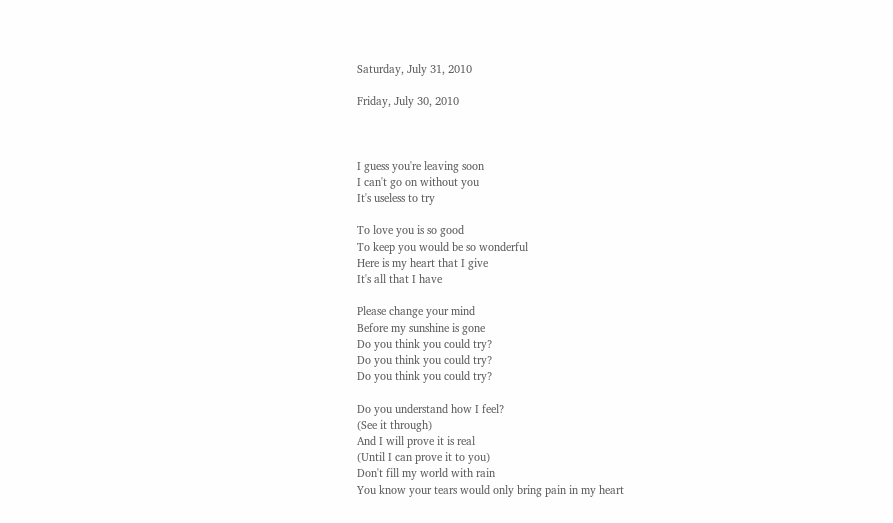Saturday, July 31, 2010

Friday, July 30, 2010



I guess you're leaving soon
I can't go on without you
It's useless to try

To love you is so good
To keep you would be so wonderful
Here is my heart that I give
It's all that I have

Please change your mind
Before my sunshine is gone
Do you think you could try?
Do you think you could try?
Do you think you could try?

Do you understand how I feel?
(See it through)
And I will prove it is real
(Until I can prove it to you)
Don't fill my world with rain
You know your tears would only bring pain in my heart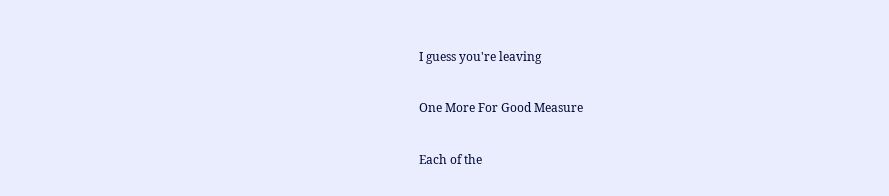I guess you're leaving

One More For Good Measure

Each of the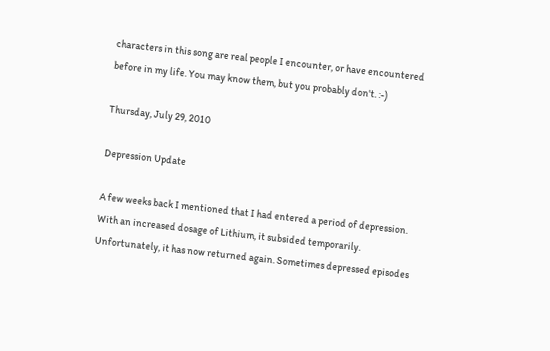characters in this song are real people I encounter, or have encountered before in my life. You may know them, but you probably don't. :-)

Thursday, July 29, 2010

Depression Update

A few weeks back I mentioned that I had entered a period of depression. With an increased dosage of Lithium, it subsided temporarily. Unfortunately, it has now returned again. Sometimes depressed episodes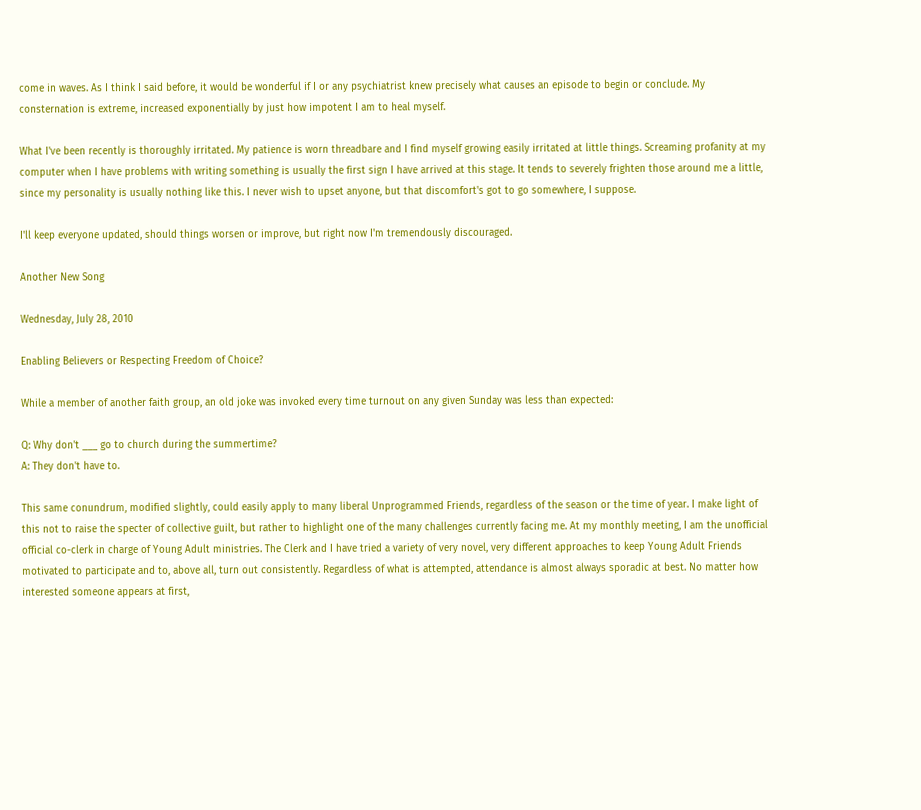come in waves. As I think I said before, it would be wonderful if I or any psychiatrist knew precisely what causes an episode to begin or conclude. My consternation is extreme, increased exponentially by just how impotent I am to heal myself.

What I've been recently is thoroughly irritated. My patience is worn threadbare and I find myself growing easily irritated at little things. Screaming profanity at my computer when I have problems with writing something is usually the first sign I have arrived at this stage. It tends to severely frighten those around me a little, since my personality is usually nothing like this. I never wish to upset anyone, but that discomfort's got to go somewhere, I suppose.

I'll keep everyone updated, should things worsen or improve, but right now I'm tremendously discouraged.

Another New Song

Wednesday, July 28, 2010

Enabling Believers or Respecting Freedom of Choice?

While a member of another faith group, an old joke was invoked every time turnout on any given Sunday was less than expected:

Q: Why don't ___ go to church during the summertime?
A: They don't have to.

This same conundrum, modified slightly, could easily apply to many liberal Unprogrammed Friends, regardless of the season or the time of year. I make light of this not to raise the specter of collective guilt, but rather to highlight one of the many challenges currently facing me. At my monthly meeting, I am the unofficial official co-clerk in charge of Young Adult ministries. The Clerk and I have tried a variety of very novel, very different approaches to keep Young Adult Friends motivated to participate and to, above all, turn out consistently. Regardless of what is attempted, attendance is almost always sporadic at best. No matter how interested someone appears at first,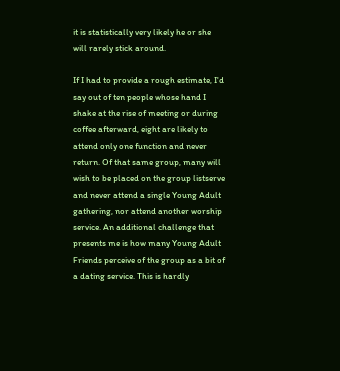it is statistically very likely he or she will rarely stick around.

If I had to provide a rough estimate, I'd say out of ten people whose hand I shake at the rise of meeting or during coffee afterward, eight are likely to attend only one function and never return. Of that same group, many will wish to be placed on the group listserve and never attend a single Young Adult gathering, nor attend another worship service. An additional challenge that presents me is how many Young Adult Friends perceive of the group as a bit of a dating service. This is hardly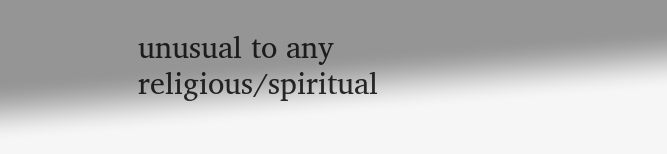unusual to any religious/spiritual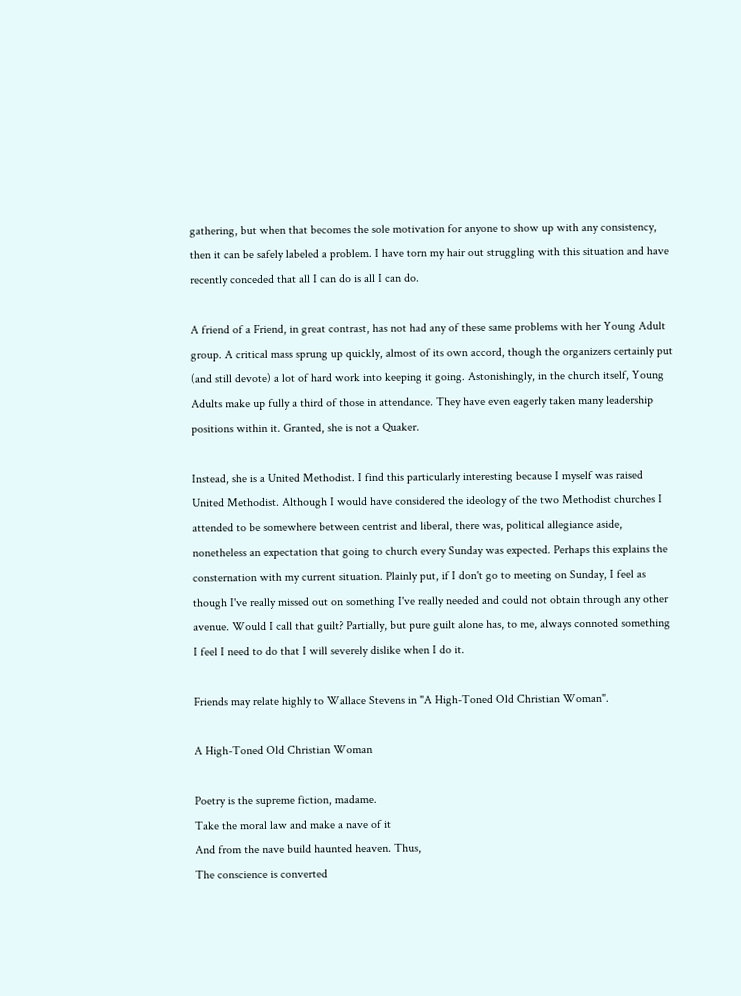gathering, but when that becomes the sole motivation for anyone to show up with any consistency, then it can be safely labeled a problem. I have torn my hair out struggling with this situation and have recently conceded that all I can do is all I can do.

A friend of a Friend, in great contrast, has not had any of these same problems with her Young Adult group. A critical mass sprung up quickly, almost of its own accord, though the organizers certainly put (and still devote) a lot of hard work into keeping it going. Astonishingly, in the church itself, Young Adults make up fully a third of those in attendance. They have even eagerly taken many leadership positions within it. Granted, she is not a Quaker.

Instead, she is a United Methodist. I find this particularly interesting because I myself was raised United Methodist. Although I would have considered the ideology of the two Methodist churches I attended to be somewhere between centrist and liberal, there was, political allegiance aside, nonetheless an expectation that going to church every Sunday was expected. Perhaps this explains the consternation with my current situation. Plainly put, if I don't go to meeting on Sunday, I feel as though I've really missed out on something I've really needed and could not obtain through any other avenue. Would I call that guilt? Partially, but pure guilt alone has, to me, always connoted something I feel I need to do that I will severely dislike when I do it.

Friends may relate highly to Wallace Stevens in "A High-Toned Old Christian Woman".

A High-Toned Old Christian Woman

Poetry is the supreme fiction, madame.
Take the moral law and make a nave of it
And from the nave build haunted heaven. Thus,
The conscience is converted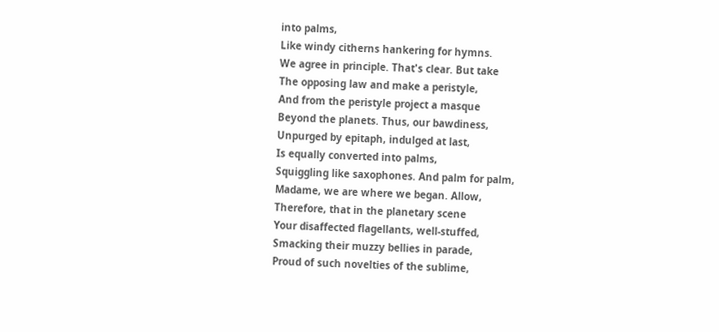into palms,
Like windy citherns hankering for hymns.
We agree in principle. That's clear. But take
The opposing law and make a peristyle,
And from the peristyle project a masque
Beyond the planets. Thus, our bawdiness,
Unpurged by epitaph, indulged at last,
Is equally converted into palms,
Squiggling like saxophones. And palm for palm,
Madame, we are where we began. Allow,
Therefore, that in the planetary scene
Your disaffected flagellants, well-stuffed,
Smacking their muzzy bellies in parade,
Proud of such novelties of the sublime,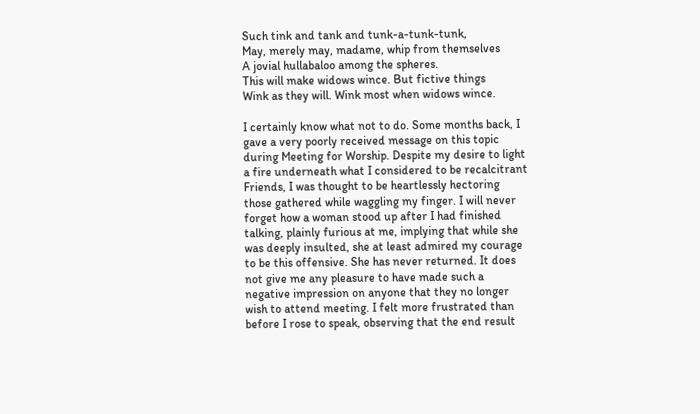Such tink and tank and tunk-a-tunk-tunk,
May, merely may, madame, whip from themselves
A jovial hullabaloo among the spheres.
This will make widows wince. But fictive things
Wink as they will. Wink most when widows wince.

I certainly know what not to do. Some months back, I gave a very poorly received message on this topic during Meeting for Worship. Despite my desire to light a fire underneath what I considered to be recalcitrant Friends, I was thought to be heartlessly hectoring those gathered while waggling my finger. I will never forget how a woman stood up after I had finished talking, plainly furious at me, implying that while she was deeply insulted, she at least admired my courage to be this offensive. She has never returned. It does not give me any pleasure to have made such a negative impression on anyone that they no longer wish to attend meeting. I felt more frustrated than before I rose to speak, observing that the end result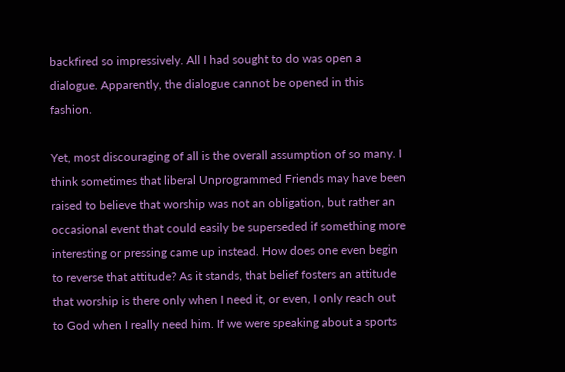backfired so impressively. All I had sought to do was open a dialogue. Apparently, the dialogue cannot be opened in this fashion.

Yet, most discouraging of all is the overall assumption of so many. I think sometimes that liberal Unprogrammed Friends may have been raised to believe that worship was not an obligation, but rather an occasional event that could easily be superseded if something more interesting or pressing came up instead. How does one even begin to reverse that attitude? As it stands, that belief fosters an attitude that worship is there only when I need it, or even, I only reach out to God when I really need him. If we were speaking about a sports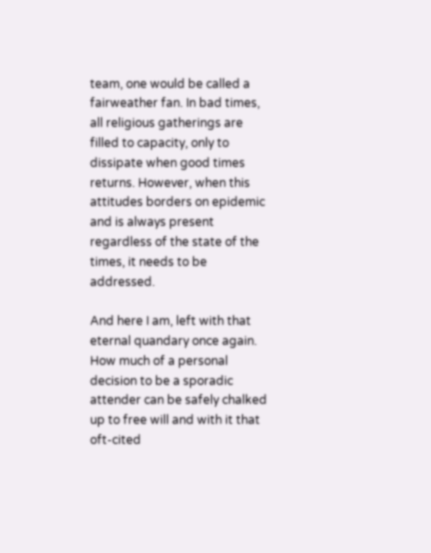team, one would be called a fairweather fan. In bad times, all religious gatherings are filled to capacity, only to dissipate when good times returns. However, when this attitudes borders on epidemic and is always present regardless of the state of the times, it needs to be addressed.

And here I am, left with that eternal quandary once again. How much of a personal decision to be a sporadic attender can be safely chalked up to free will and with it that oft-cited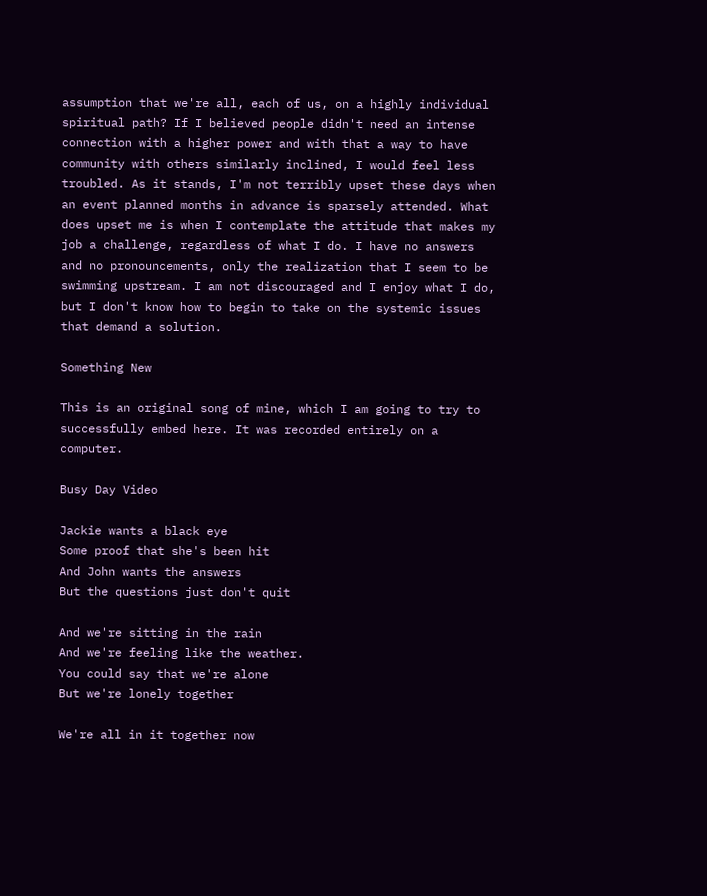assumption that we're all, each of us, on a highly individual spiritual path? If I believed people didn't need an intense connection with a higher power and with that a way to have community with others similarly inclined, I would feel less troubled. As it stands, I'm not terribly upset these days when an event planned months in advance is sparsely attended. What does upset me is when I contemplate the attitude that makes my job a challenge, regardless of what I do. I have no answers and no pronouncements, only the realization that I seem to be swimming upstream. I am not discouraged and I enjoy what I do, but I don't know how to begin to take on the systemic issues that demand a solution.

Something New

This is an original song of mine, which I am going to try to successfully embed here. It was recorded entirely on a computer.

Busy Day Video

Jackie wants a black eye
Some proof that she's been hit
And John wants the answers
But the questions just don't quit

And we're sitting in the rain
And we're feeling like the weather.
You could say that we're alone
But we're lonely together

We're all in it together now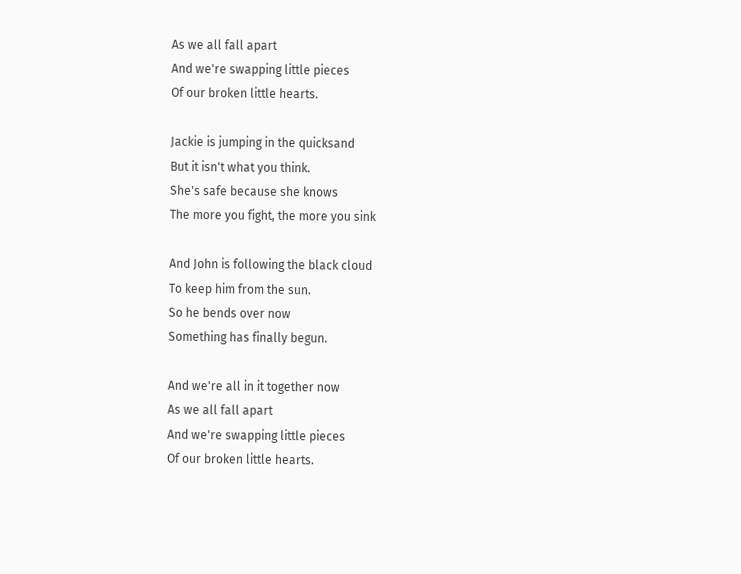As we all fall apart
And we're swapping little pieces
Of our broken little hearts.

Jackie is jumping in the quicksand
But it isn't what you think.
She's safe because she knows
The more you fight, the more you sink

And John is following the black cloud
To keep him from the sun.
So he bends over now
Something has finally begun.

And we're all in it together now
As we all fall apart
And we're swapping little pieces
Of our broken little hearts.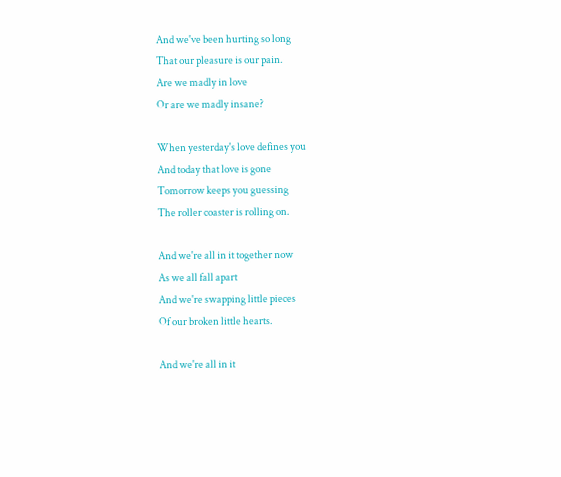And we've been hurting so long
That our pleasure is our pain.
Are we madly in love
Or are we madly insane?

When yesterday's love defines you
And today that love is gone
Tomorrow keeps you guessing
The roller coaster is rolling on.

And we're all in it together now
As we all fall apart
And we're swapping little pieces
Of our broken little hearts.

And we're all in it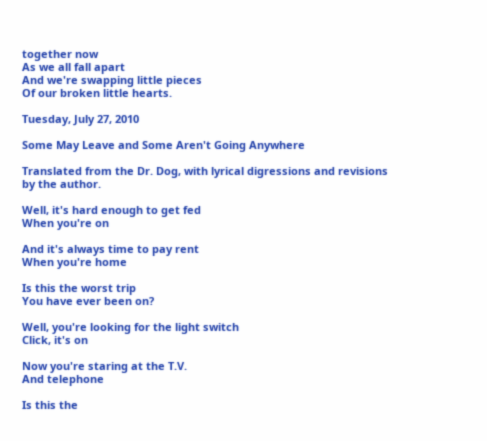together now
As we all fall apart
And we're swapping little pieces
Of our broken little hearts.

Tuesday, July 27, 2010

Some May Leave and Some Aren't Going Anywhere

Translated from the Dr. Dog, with lyrical digressions and revisions by the author.

Well, it's hard enough to get fed
When you're on

And it's always time to pay rent
When you're home

Is this the worst trip
You have ever been on?

Well, you're looking for the light switch
Click, it's on

Now you're staring at the T.V.
And telephone

Is this the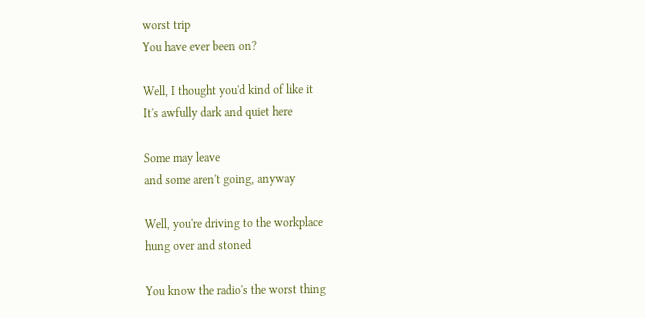worst trip
You have ever been on?

Well, I thought you'd kind of like it
It's awfully dark and quiet here

Some may leave
and some aren't going, anyway

Well, you're driving to the workplace
hung over and stoned

You know the radio's the worst thing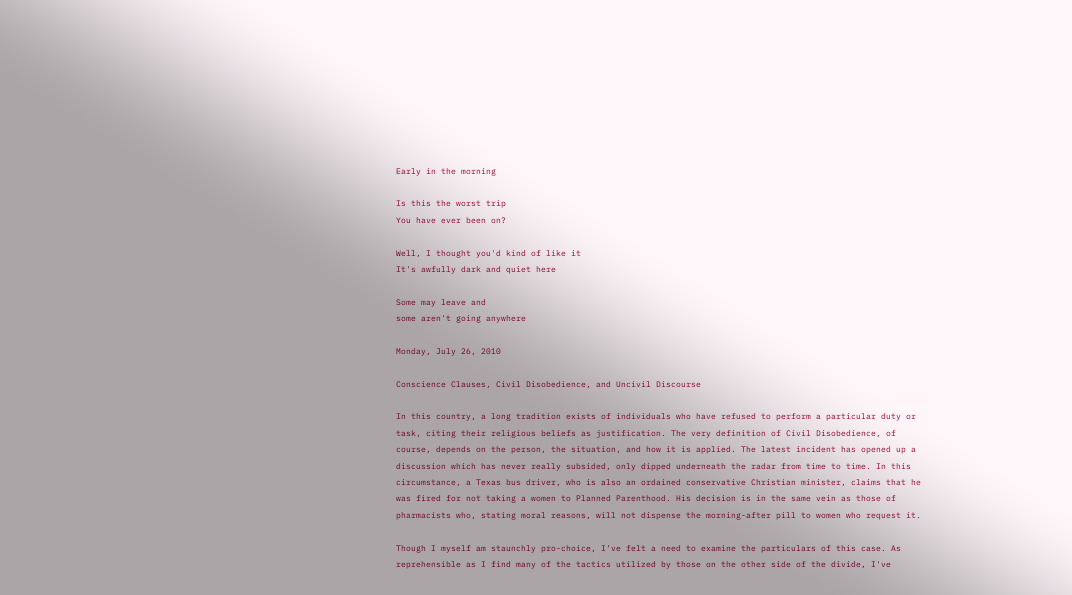Early in the morning

Is this the worst trip
You have ever been on?

Well, I thought you'd kind of like it
It's awfully dark and quiet here

Some may leave and
some aren't going anywhere

Monday, July 26, 2010

Conscience Clauses, Civil Disobedience, and Uncivil Discourse

In this country, a long tradition exists of individuals who have refused to perform a particular duty or task, citing their religious beliefs as justification. The very definition of Civil Disobedience, of course, depends on the person, the situation, and how it is applied. The latest incident has opened up a discussion which has never really subsided, only dipped underneath the radar from time to time. In this circumstance, a Texas bus driver, who is also an ordained conservative Christian minister, claims that he was fired for not taking a women to Planned Parenthood. His decision is in the same vein as those of pharmacists who, stating moral reasons, will not dispense the morning-after pill to women who request it.

Though I myself am staunchly pro-choice, I've felt a need to examine the particulars of this case. As reprehensible as I find many of the tactics utilized by those on the other side of the divide, I've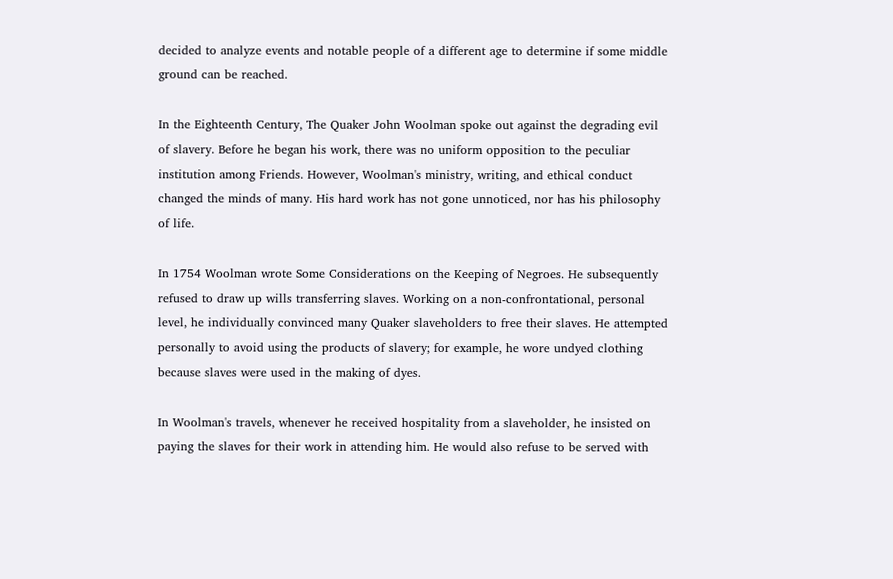decided to analyze events and notable people of a different age to determine if some middle ground can be reached.

In the Eighteenth Century, The Quaker John Woolman spoke out against the degrading evil of slavery. Before he began his work, there was no uniform opposition to the peculiar institution among Friends. However, Woolman's ministry, writing, and ethical conduct changed the minds of many. His hard work has not gone unnoticed, nor has his philosophy of life.

In 1754 Woolman wrote Some Considerations on the Keeping of Negroes. He subsequently refused to draw up wills transferring slaves. Working on a non-confrontational, personal level, he individually convinced many Quaker slaveholders to free their slaves. He attempted personally to avoid using the products of slavery; for example, he wore undyed clothing because slaves were used in the making of dyes.

In Woolman's travels, whenever he received hospitality from a slaveholder, he insisted on paying the slaves for their work in attending him. He would also refuse to be served with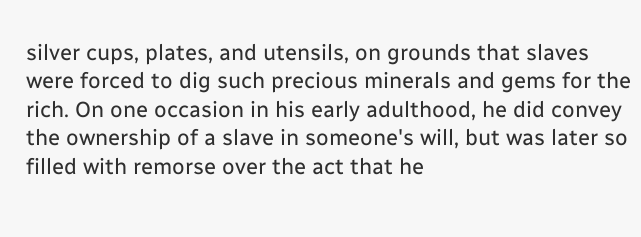silver cups, plates, and utensils, on grounds that slaves were forced to dig such precious minerals and gems for the rich. On one occasion in his early adulthood, he did convey the ownership of a slave in someone's will, but was later so filled with remorse over the act that he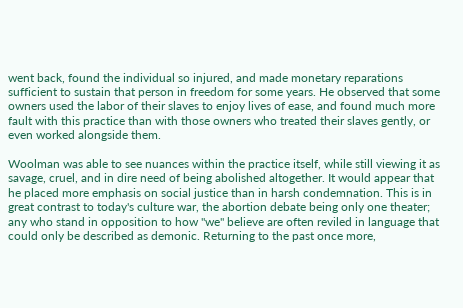went back, found the individual so injured, and made monetary reparations sufficient to sustain that person in freedom for some years. He observed that some owners used the labor of their slaves to enjoy lives of ease, and found much more fault with this practice than with those owners who treated their slaves gently, or even worked alongside them.

Woolman was able to see nuances within the practice itself, while still viewing it as savage, cruel, and in dire need of being abolished altogether. It would appear that he placed more emphasis on social justice than in harsh condemnation. This is in great contrast to today's culture war, the abortion debate being only one theater; any who stand in opposition to how "we" believe are often reviled in language that could only be described as demonic. Returning to the past once more,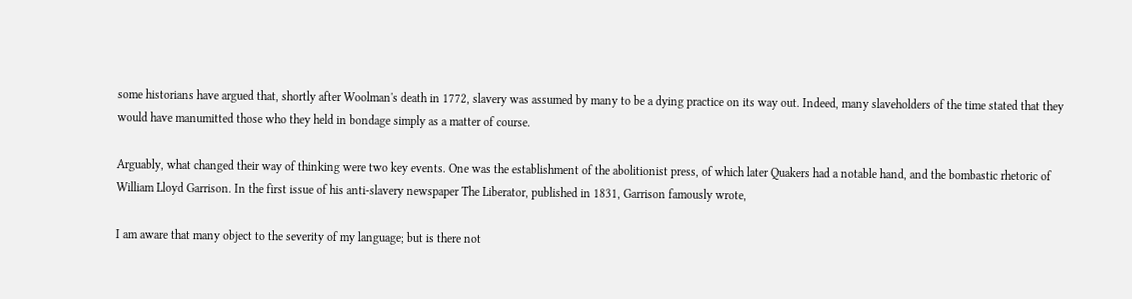some historians have argued that, shortly after Woolman's death in 1772, slavery was assumed by many to be a dying practice on its way out. Indeed, many slaveholders of the time stated that they would have manumitted those who they held in bondage simply as a matter of course.

Arguably, what changed their way of thinking were two key events. One was the establishment of the abolitionist press, of which later Quakers had a notable hand, and the bombastic rhetoric of William Lloyd Garrison. In the first issue of his anti-slavery newspaper The Liberator, published in 1831, Garrison famously wrote,

I am aware that many object to the severity of my language; but is there not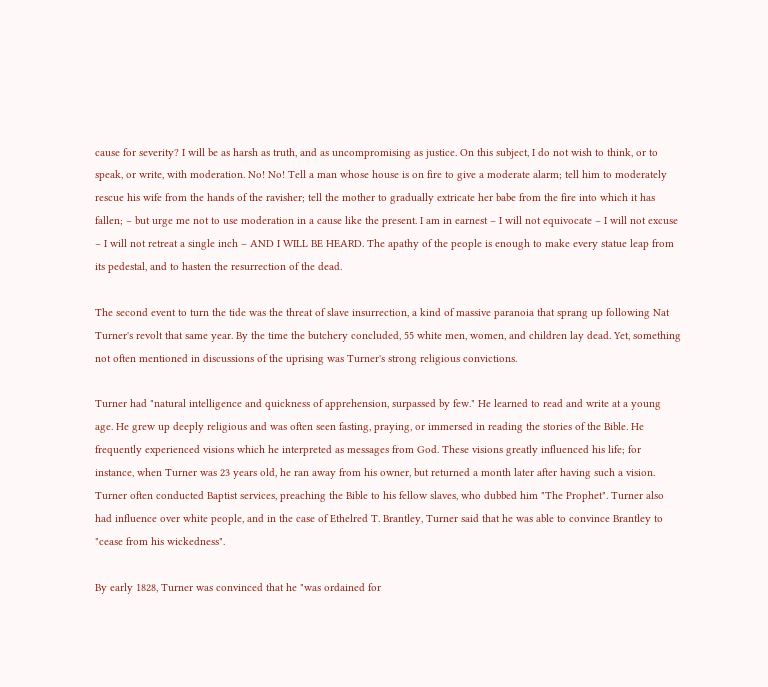cause for severity? I will be as harsh as truth, and as uncompromising as justice. On this subject, I do not wish to think, or to speak, or write, with moderation. No! No! Tell a man whose house is on fire to give a moderate alarm; tell him to moderately rescue his wife from the hands of the ravisher; tell the mother to gradually extricate her babe from the fire into which it has fallen; – but urge me not to use moderation in a cause like the present. I am in earnest – I will not equivocate – I will not excuse – I will not retreat a single inch – AND I WILL BE HEARD. The apathy of the people is enough to make every statue leap from its pedestal, and to hasten the resurrection of the dead.

The second event to turn the tide was the threat of slave insurrection, a kind of massive paranoia that sprang up following Nat Turner's revolt that same year. By the time the butchery concluded, 55 white men, women, and children lay dead. Yet, something not often mentioned in discussions of the uprising was Turner's strong religious convictions.

Turner had "natural intelligence and quickness of apprehension, surpassed by few." He learned to read and write at a young age. He grew up deeply religious and was often seen fasting, praying, or immersed in reading the stories of the Bible. He frequently experienced visions which he interpreted as messages from God. These visions greatly influenced his life; for instance, when Turner was 23 years old, he ran away from his owner, but returned a month later after having such a vision. Turner often conducted Baptist services, preaching the Bible to his fellow slaves, who dubbed him "The Prophet". Turner also had influence over white people, and in the case of Ethelred T. Brantley, Turner said that he was able to convince Brantley to "cease from his wickedness".

By early 1828, Turner was convinced that he "was ordained for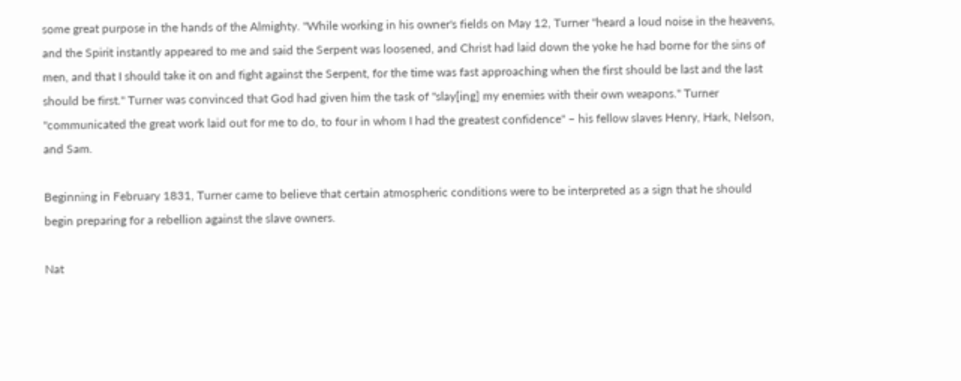some great purpose in the hands of the Almighty. "While working in his owner's fields on May 12, Turner "heard a loud noise in the heavens, and the Spirit instantly appeared to me and said the Serpent was loosened, and Christ had laid down the yoke he had borne for the sins of men, and that I should take it on and fight against the Serpent, for the time was fast approaching when the first should be last and the last should be first." Turner was convinced that God had given him the task of "slay[ing] my enemies with their own weapons." Turner "communicated the great work laid out for me to do, to four in whom I had the greatest confidence" – his fellow slaves Henry, Hark, Nelson, and Sam.

Beginning in February 1831, Turner came to believe that certain atmospheric conditions were to be interpreted as a sign that he should begin preparing for a rebellion against the slave owners.

Nat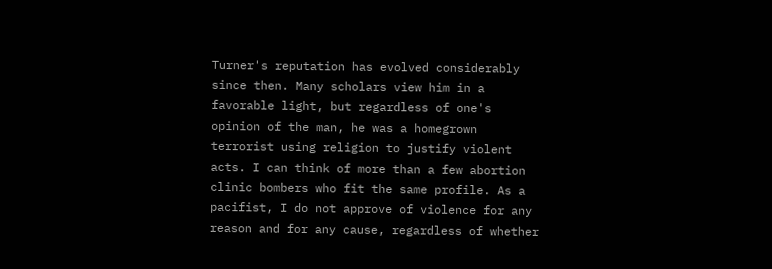Turner's reputation has evolved considerably since then. Many scholars view him in a favorable light, but regardless of one's opinion of the man, he was a homegrown terrorist using religion to justify violent acts. I can think of more than a few abortion clinic bombers who fit the same profile. As a pacifist, I do not approve of violence for any reason and for any cause, regardless of whether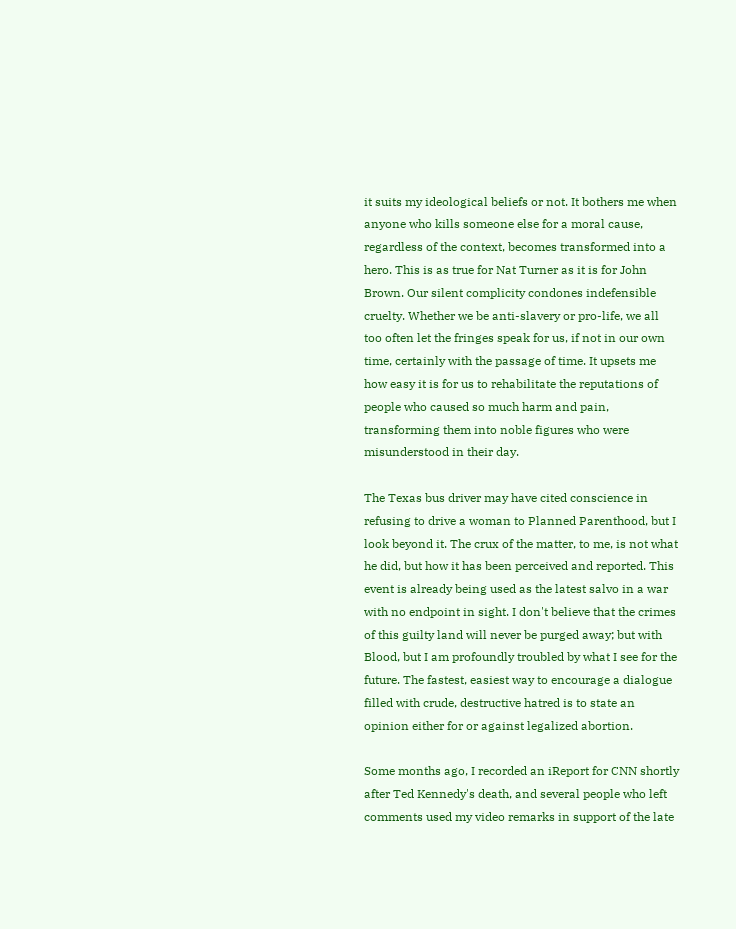it suits my ideological beliefs or not. It bothers me when anyone who kills someone else for a moral cause, regardless of the context, becomes transformed into a hero. This is as true for Nat Turner as it is for John Brown. Our silent complicity condones indefensible cruelty. Whether we be anti-slavery or pro-life, we all too often let the fringes speak for us, if not in our own time, certainly with the passage of time. It upsets me how easy it is for us to rehabilitate the reputations of people who caused so much harm and pain, transforming them into noble figures who were misunderstood in their day.

The Texas bus driver may have cited conscience in refusing to drive a woman to Planned Parenthood, but I look beyond it. The crux of the matter, to me, is not what he did, but how it has been perceived and reported. This event is already being used as the latest salvo in a war with no endpoint in sight. I don't believe that the crimes of this guilty land will never be purged away; but with Blood, but I am profoundly troubled by what I see for the future. The fastest, easiest way to encourage a dialogue filled with crude, destructive hatred is to state an opinion either for or against legalized abortion.

Some months ago, I recorded an iReport for CNN shortly after Ted Kennedy's death, and several people who left comments used my video remarks in support of the late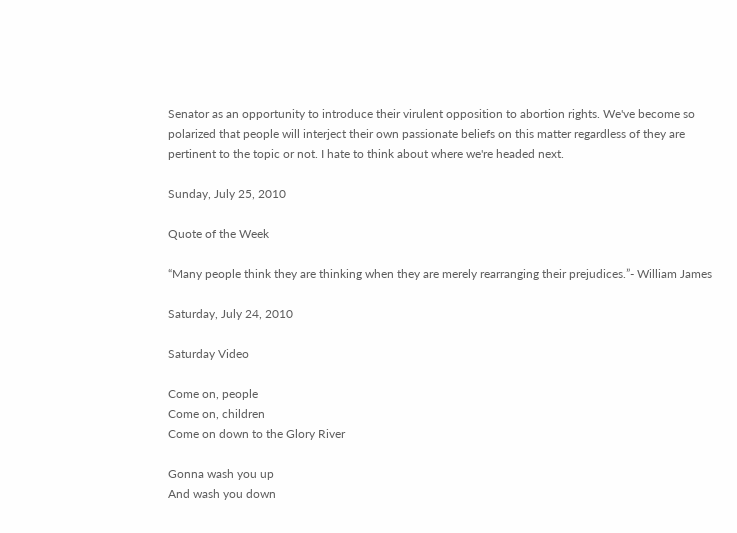Senator as an opportunity to introduce their virulent opposition to abortion rights. We've become so polarized that people will interject their own passionate beliefs on this matter regardless of they are pertinent to the topic or not. I hate to think about where we're headed next.

Sunday, July 25, 2010

Quote of the Week

“Many people think they are thinking when they are merely rearranging their prejudices.”- William James

Saturday, July 24, 2010

Saturday Video

Come on, people
Come on, children
Come on down to the Glory River

Gonna wash you up
And wash you down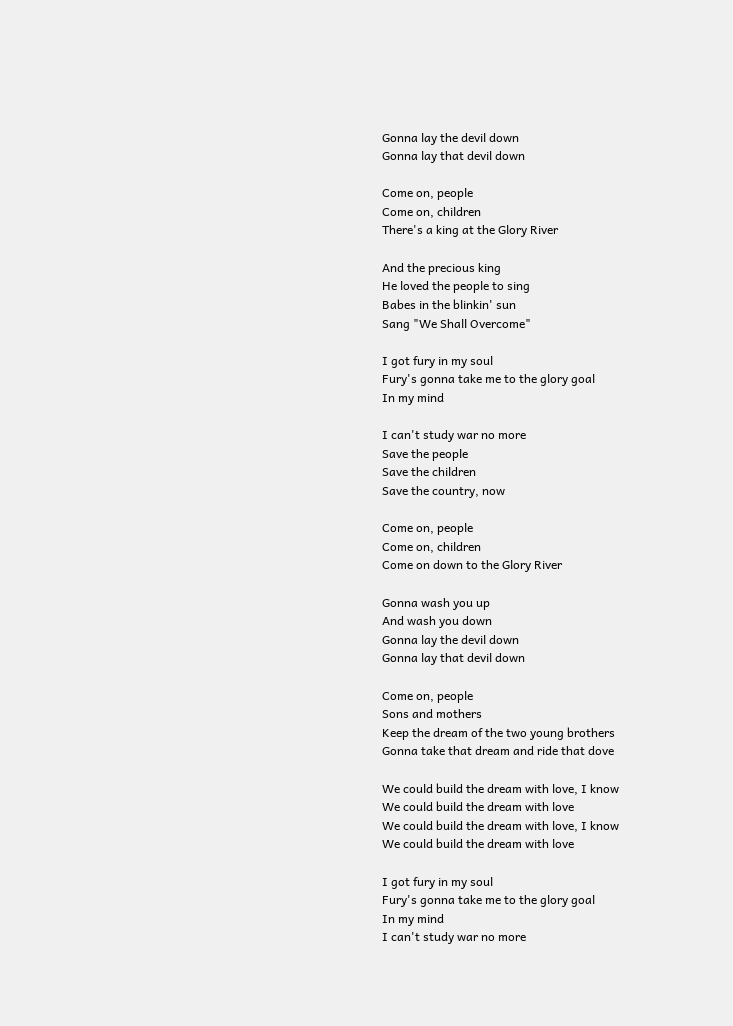Gonna lay the devil down
Gonna lay that devil down

Come on, people
Come on, children
There's a king at the Glory River

And the precious king
He loved the people to sing
Babes in the blinkin' sun
Sang "We Shall Overcome"

I got fury in my soul
Fury's gonna take me to the glory goal
In my mind

I can't study war no more
Save the people
Save the children
Save the country, now

Come on, people
Come on, children
Come on down to the Glory River

Gonna wash you up
And wash you down
Gonna lay the devil down
Gonna lay that devil down

Come on, people
Sons and mothers
Keep the dream of the two young brothers
Gonna take that dream and ride that dove

We could build the dream with love, I know
We could build the dream with love
We could build the dream with love, I know
We could build the dream with love

I got fury in my soul
Fury's gonna take me to the glory goal
In my mind
I can't study war no more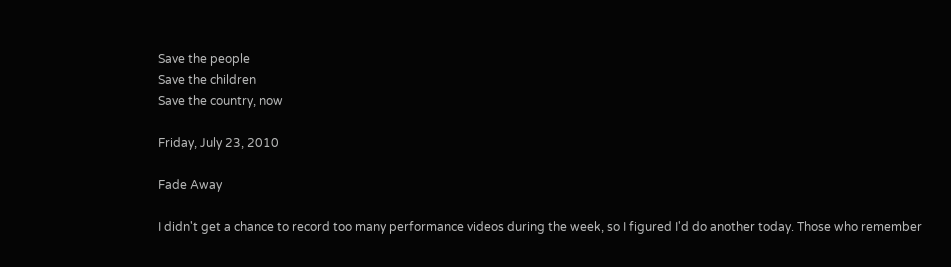Save the people
Save the children
Save the country, now

Friday, July 23, 2010

Fade Away

I didn't get a chance to record too many performance videos during the week, so I figured I'd do another today. Those who remember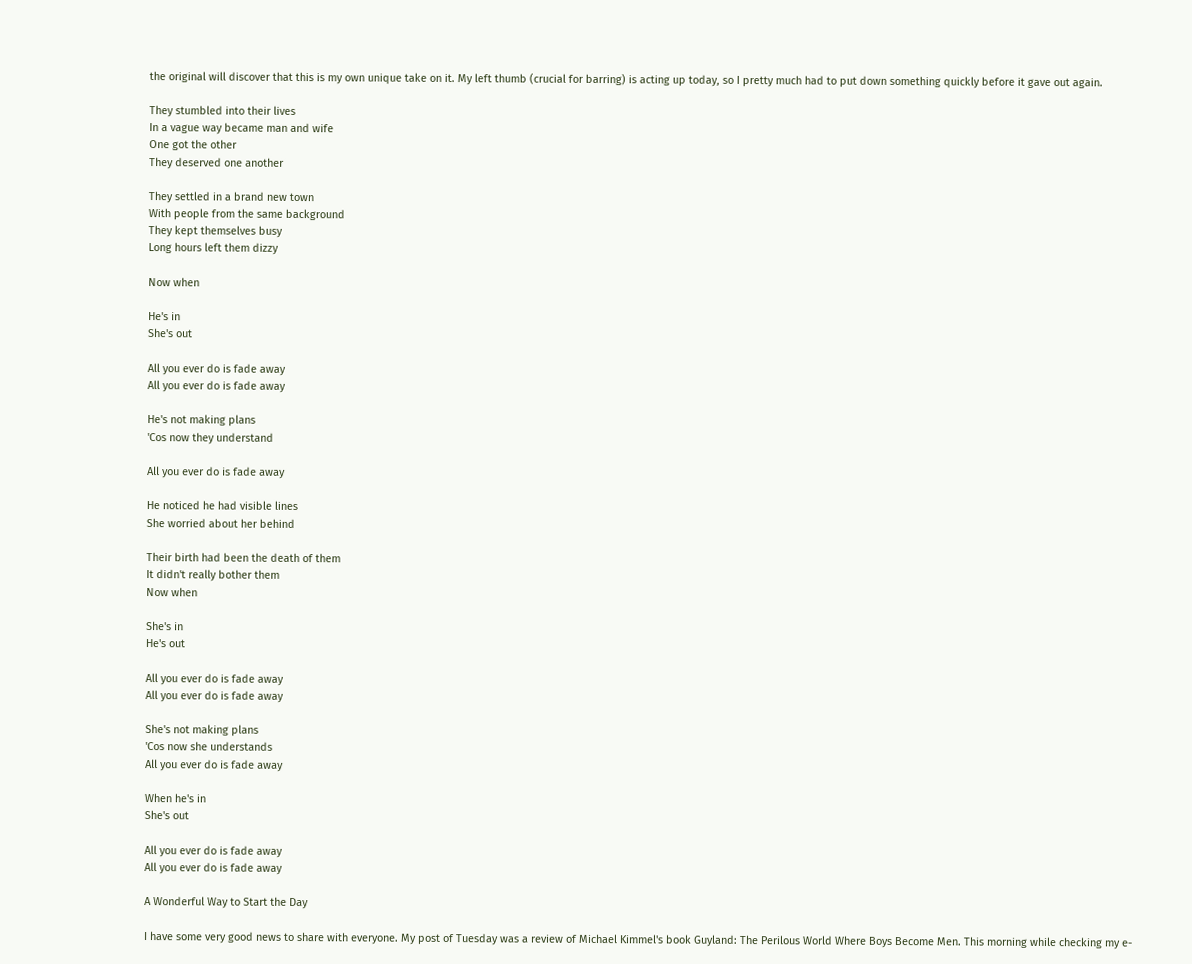the original will discover that this is my own unique take on it. My left thumb (crucial for barring) is acting up today, so I pretty much had to put down something quickly before it gave out again.

They stumbled into their lives
In a vague way became man and wife
One got the other
They deserved one another

They settled in a brand new town
With people from the same background
They kept themselves busy
Long hours left them dizzy

Now when

He's in
She's out

All you ever do is fade away
All you ever do is fade away

He's not making plans
'Cos now they understand

All you ever do is fade away

He noticed he had visible lines
She worried about her behind

Their birth had been the death of them
It didn't really bother them
Now when

She's in
He's out

All you ever do is fade away
All you ever do is fade away

She's not making plans
'Cos now she understands
All you ever do is fade away

When he's in
She's out

All you ever do is fade away
All you ever do is fade away

A Wonderful Way to Start the Day

I have some very good news to share with everyone. My post of Tuesday was a review of Michael Kimmel's book Guyland: The Perilous World Where Boys Become Men. This morning while checking my e-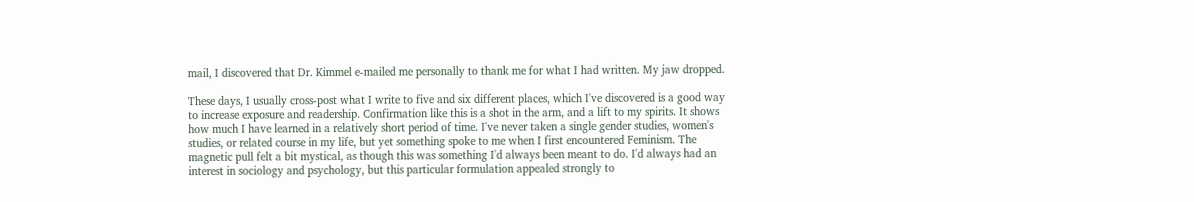mail, I discovered that Dr. Kimmel e-mailed me personally to thank me for what I had written. My jaw dropped.

These days, I usually cross-post what I write to five and six different places, which I've discovered is a good way to increase exposure and readership. Confirmation like this is a shot in the arm, and a lift to my spirits. It shows how much I have learned in a relatively short period of time. I've never taken a single gender studies, women's studies, or related course in my life, but yet something spoke to me when I first encountered Feminism. The magnetic pull felt a bit mystical, as though this was something I'd always been meant to do. I'd always had an interest in sociology and psychology, but this particular formulation appealed strongly to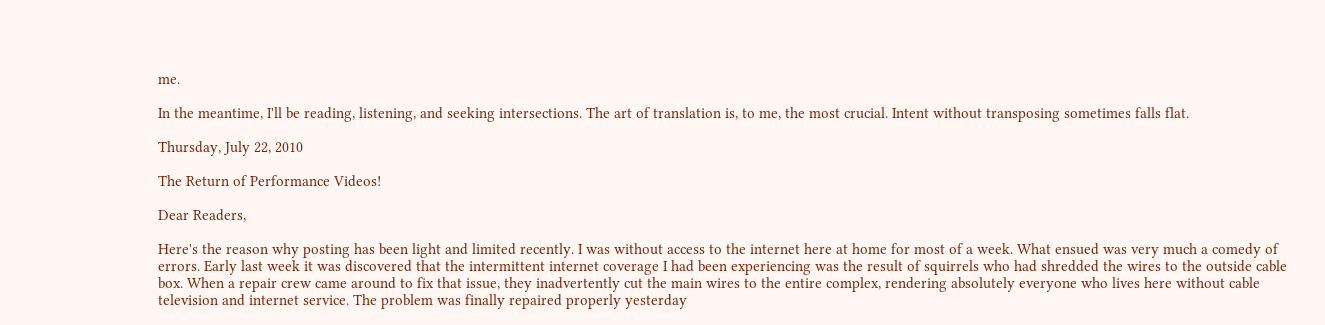me.

In the meantime, I'll be reading, listening, and seeking intersections. The art of translation is, to me, the most crucial. Intent without transposing sometimes falls flat.

Thursday, July 22, 2010

The Return of Performance Videos!

Dear Readers,

Here's the reason why posting has been light and limited recently. I was without access to the internet here at home for most of a week. What ensued was very much a comedy of errors. Early last week it was discovered that the intermittent internet coverage I had been experiencing was the result of squirrels who had shredded the wires to the outside cable box. When a repair crew came around to fix that issue, they inadvertently cut the main wires to the entire complex, rendering absolutely everyone who lives here without cable television and internet service. The problem was finally repaired properly yesterday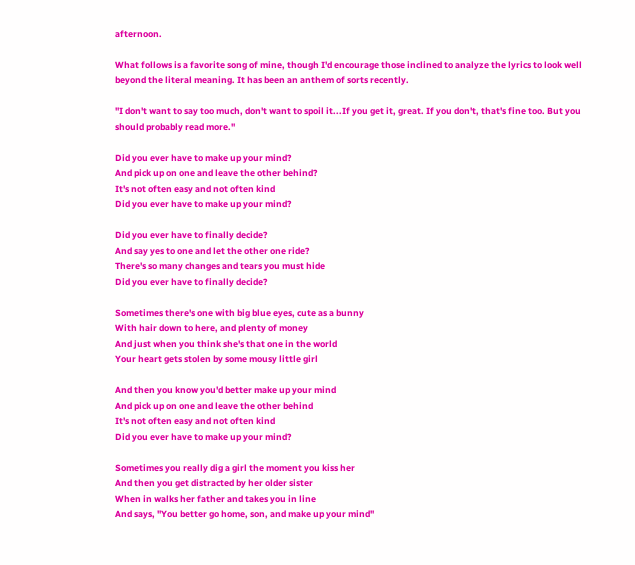afternoon.

What follows is a favorite song of mine, though I'd encourage those inclined to analyze the lyrics to look well beyond the literal meaning. It has been an anthem of sorts recently.

"I don't want to say too much, don't want to spoil it...If you get it, great. If you don't, that's fine too. But you should probably read more."

Did you ever have to make up your mind?
And pick up on one and leave the other behind?
It's not often easy and not often kind
Did you ever have to make up your mind?

Did you ever have to finally decide?
And say yes to one and let the other one ride?
There's so many changes and tears you must hide
Did you ever have to finally decide?

Sometimes there's one with big blue eyes, cute as a bunny
With hair down to here, and plenty of money
And just when you think she's that one in the world
Your heart gets stolen by some mousy little girl

And then you know you'd better make up your mind
And pick up on one and leave the other behind
It's not often easy and not often kind
Did you ever have to make up your mind?

Sometimes you really dig a girl the moment you kiss her
And then you get distracted by her older sister
When in walks her father and takes you in line
And says, "You better go home, son, and make up your mind"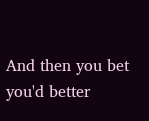And then you bet you'd better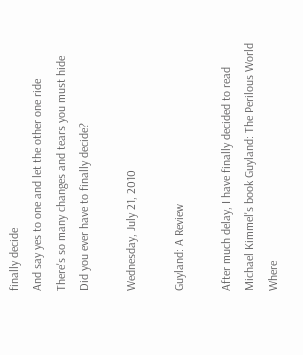finally decide
And say yes to one and let the other one ride
There's so many changes and tears you must hide
Did you ever have to finally decide?

Wednesday, July 21, 2010

Guyland: A Review

After much delay, I have finally decided to read Michael Kimmel's book Guyland: The Perilous World Where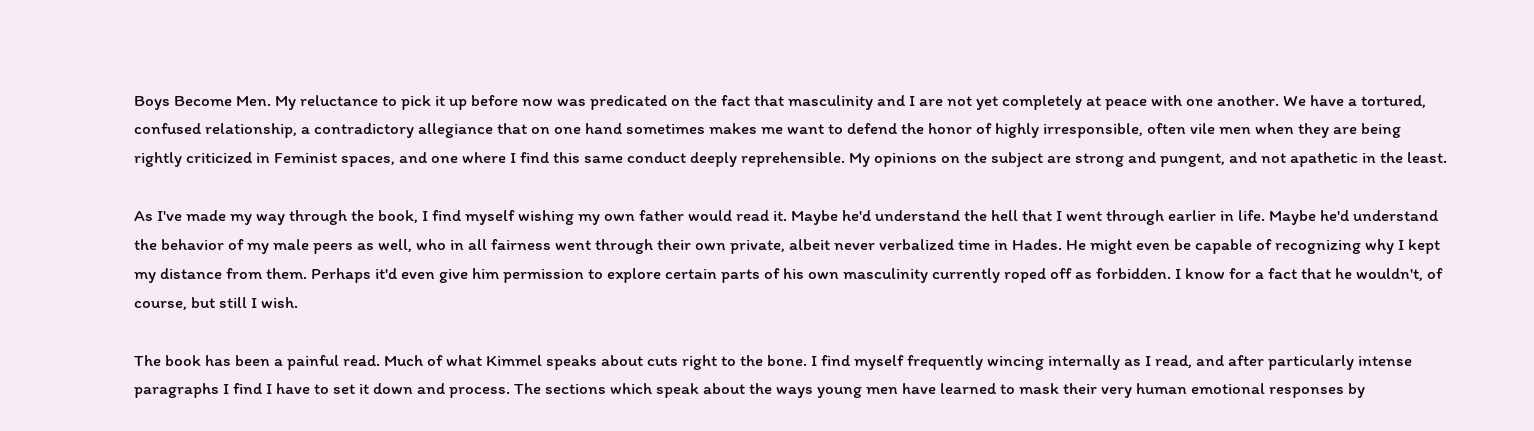Boys Become Men. My reluctance to pick it up before now was predicated on the fact that masculinity and I are not yet completely at peace with one another. We have a tortured, confused relationship, a contradictory allegiance that on one hand sometimes makes me want to defend the honor of highly irresponsible, often vile men when they are being rightly criticized in Feminist spaces, and one where I find this same conduct deeply reprehensible. My opinions on the subject are strong and pungent, and not apathetic in the least.

As I've made my way through the book, I find myself wishing my own father would read it. Maybe he'd understand the hell that I went through earlier in life. Maybe he'd understand the behavior of my male peers as well, who in all fairness went through their own private, albeit never verbalized time in Hades. He might even be capable of recognizing why I kept my distance from them. Perhaps it'd even give him permission to explore certain parts of his own masculinity currently roped off as forbidden. I know for a fact that he wouldn't, of course, but still I wish.

The book has been a painful read. Much of what Kimmel speaks about cuts right to the bone. I find myself frequently wincing internally as I read, and after particularly intense paragraphs I find I have to set it down and process. The sections which speak about the ways young men have learned to mask their very human emotional responses by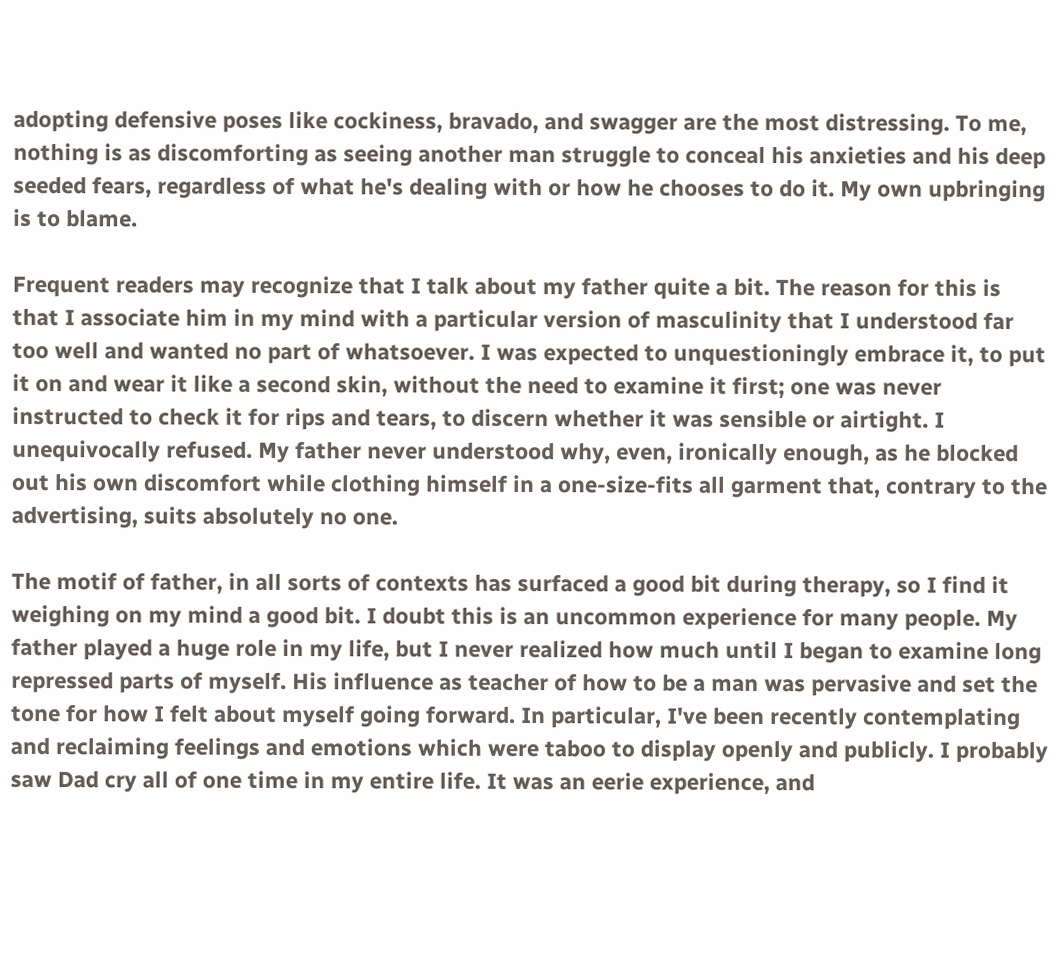adopting defensive poses like cockiness, bravado, and swagger are the most distressing. To me, nothing is as discomforting as seeing another man struggle to conceal his anxieties and his deep seeded fears, regardless of what he's dealing with or how he chooses to do it. My own upbringing is to blame.

Frequent readers may recognize that I talk about my father quite a bit. The reason for this is that I associate him in my mind with a particular version of masculinity that I understood far too well and wanted no part of whatsoever. I was expected to unquestioningly embrace it, to put it on and wear it like a second skin, without the need to examine it first; one was never instructed to check it for rips and tears, to discern whether it was sensible or airtight. I unequivocally refused. My father never understood why, even, ironically enough, as he blocked out his own discomfort while clothing himself in a one-size-fits all garment that, contrary to the advertising, suits absolutely no one.

The motif of father, in all sorts of contexts has surfaced a good bit during therapy, so I find it weighing on my mind a good bit. I doubt this is an uncommon experience for many people. My father played a huge role in my life, but I never realized how much until I began to examine long repressed parts of myself. His influence as teacher of how to be a man was pervasive and set the tone for how I felt about myself going forward. In particular, I've been recently contemplating and reclaiming feelings and emotions which were taboo to display openly and publicly. I probably saw Dad cry all of one time in my entire life. It was an eerie experience, and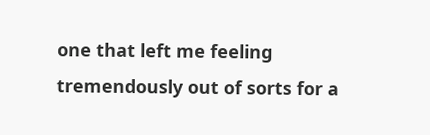one that left me feeling tremendously out of sorts for a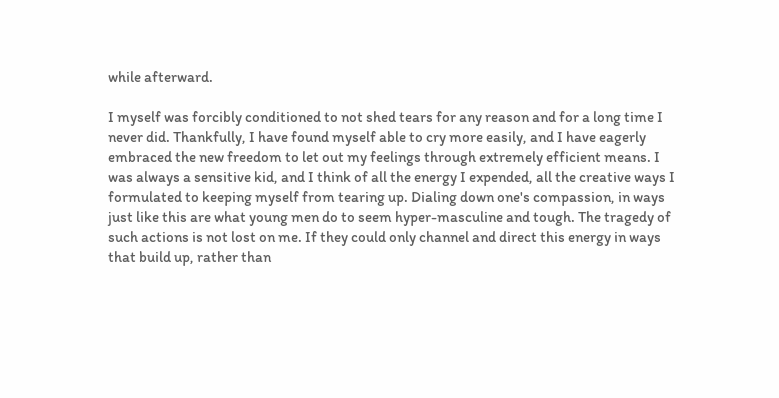while afterward.

I myself was forcibly conditioned to not shed tears for any reason and for a long time I never did. Thankfully, I have found myself able to cry more easily, and I have eagerly embraced the new freedom to let out my feelings through extremely efficient means. I was always a sensitive kid, and I think of all the energy I expended, all the creative ways I formulated to keeping myself from tearing up. Dialing down one's compassion, in ways just like this are what young men do to seem hyper-masculine and tough. The tragedy of such actions is not lost on me. If they could only channel and direct this energy in ways that build up, rather than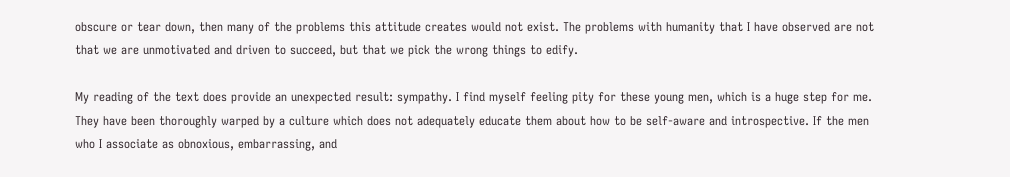obscure or tear down, then many of the problems this attitude creates would not exist. The problems with humanity that I have observed are not that we are unmotivated and driven to succeed, but that we pick the wrong things to edify.

My reading of the text does provide an unexpected result: sympathy. I find myself feeling pity for these young men, which is a huge step for me. They have been thoroughly warped by a culture which does not adequately educate them about how to be self-aware and introspective. If the men who I associate as obnoxious, embarrassing, and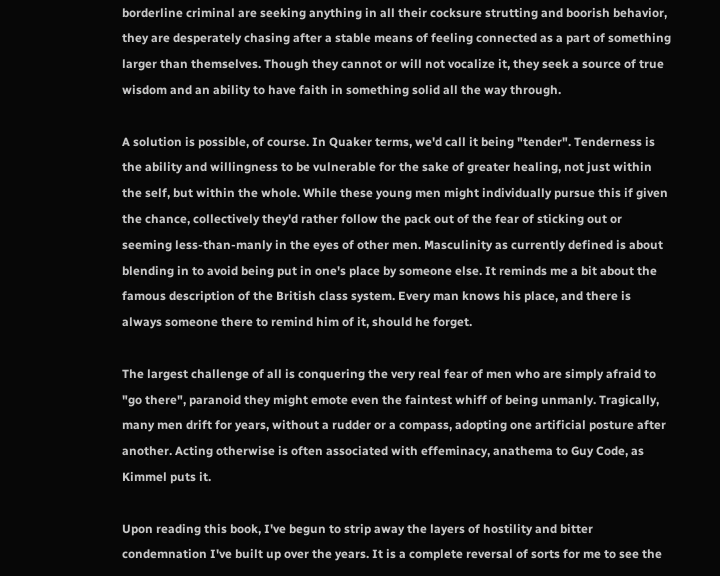borderline criminal are seeking anything in all their cocksure strutting and boorish behavior, they are desperately chasing after a stable means of feeling connected as a part of something larger than themselves. Though they cannot or will not vocalize it, they seek a source of true wisdom and an ability to have faith in something solid all the way through.

A solution is possible, of course. In Quaker terms, we'd call it being "tender". Tenderness is the ability and willingness to be vulnerable for the sake of greater healing, not just within the self, but within the whole. While these young men might individually pursue this if given the chance, collectively they'd rather follow the pack out of the fear of sticking out or seeming less-than-manly in the eyes of other men. Masculinity as currently defined is about blending in to avoid being put in one's place by someone else. It reminds me a bit about the famous description of the British class system. Every man knows his place, and there is always someone there to remind him of it, should he forget.

The largest challenge of all is conquering the very real fear of men who are simply afraid to "go there", paranoid they might emote even the faintest whiff of being unmanly. Tragically, many men drift for years, without a rudder or a compass, adopting one artificial posture after another. Acting otherwise is often associated with effeminacy, anathema to Guy Code, as Kimmel puts it.

Upon reading this book, I've begun to strip away the layers of hostility and bitter condemnation I've built up over the years. It is a complete reversal of sorts for me to see the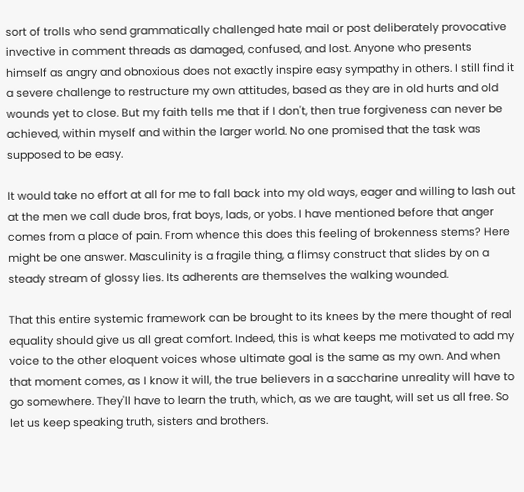sort of trolls who send grammatically challenged hate mail or post deliberately provocative invective in comment threads as damaged, confused, and lost. Anyone who presents himself as angry and obnoxious does not exactly inspire easy sympathy in others. I still find it a severe challenge to restructure my own attitudes, based as they are in old hurts and old wounds yet to close. But my faith tells me that if I don't, then true forgiveness can never be achieved, within myself and within the larger world. No one promised that the task was supposed to be easy.

It would take no effort at all for me to fall back into my old ways, eager and willing to lash out at the men we call dude bros, frat boys, lads, or yobs. I have mentioned before that anger comes from a place of pain. From whence this does this feeling of brokenness stems? Here might be one answer. Masculinity is a fragile thing, a flimsy construct that slides by on a steady stream of glossy lies. Its adherents are themselves the walking wounded.

That this entire systemic framework can be brought to its knees by the mere thought of real equality should give us all great comfort. Indeed, this is what keeps me motivated to add my voice to the other eloquent voices whose ultimate goal is the same as my own. And when that moment comes, as I know it will, the true believers in a saccharine unreality will have to go somewhere. They'll have to learn the truth, which, as we are taught, will set us all free. So let us keep speaking truth, sisters and brothers.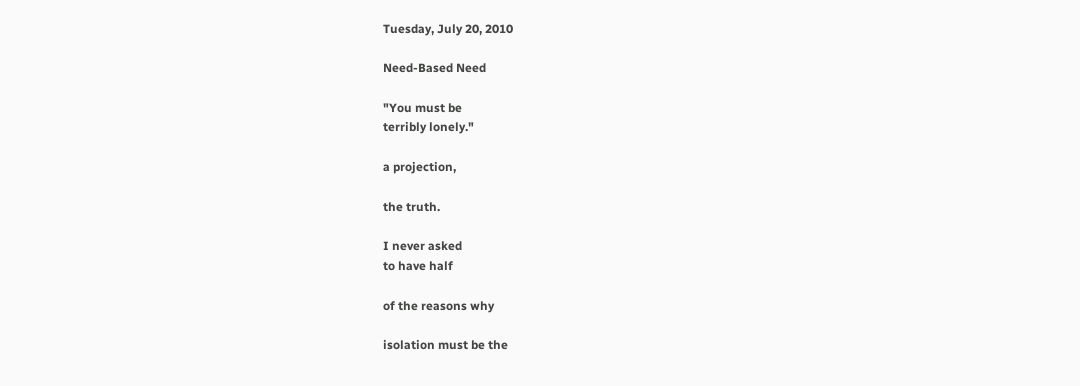Tuesday, July 20, 2010

Need-Based Need

"You must be
terribly lonely."

a projection,

the truth.

I never asked
to have half

of the reasons why

isolation must be the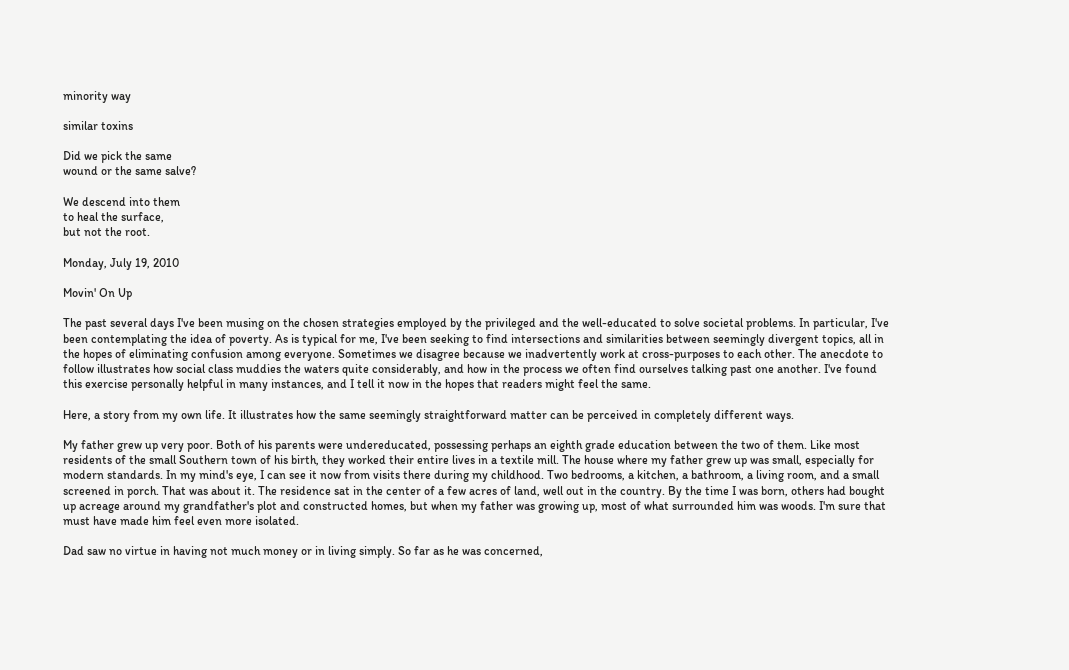minority way

similar toxins

Did we pick the same
wound or the same salve?

We descend into them
to heal the surface,
but not the root.

Monday, July 19, 2010

Movin' On Up

The past several days I've been musing on the chosen strategies employed by the privileged and the well-educated to solve societal problems. In particular, I've been contemplating the idea of poverty. As is typical for me, I've been seeking to find intersections and similarities between seemingly divergent topics, all in the hopes of eliminating confusion among everyone. Sometimes we disagree because we inadvertently work at cross-purposes to each other. The anecdote to follow illustrates how social class muddies the waters quite considerably, and how in the process we often find ourselves talking past one another. I've found this exercise personally helpful in many instances, and I tell it now in the hopes that readers might feel the same.

Here, a story from my own life. It illustrates how the same seemingly straightforward matter can be perceived in completely different ways.

My father grew up very poor. Both of his parents were undereducated, possessing perhaps an eighth grade education between the two of them. Like most residents of the small Southern town of his birth, they worked their entire lives in a textile mill. The house where my father grew up was small, especially for modern standards. In my mind's eye, I can see it now from visits there during my childhood. Two bedrooms, a kitchen, a bathroom, a living room, and a small screened in porch. That was about it. The residence sat in the center of a few acres of land, well out in the country. By the time I was born, others had bought up acreage around my grandfather's plot and constructed homes, but when my father was growing up, most of what surrounded him was woods. I'm sure that must have made him feel even more isolated.

Dad saw no virtue in having not much money or in living simply. So far as he was concerned,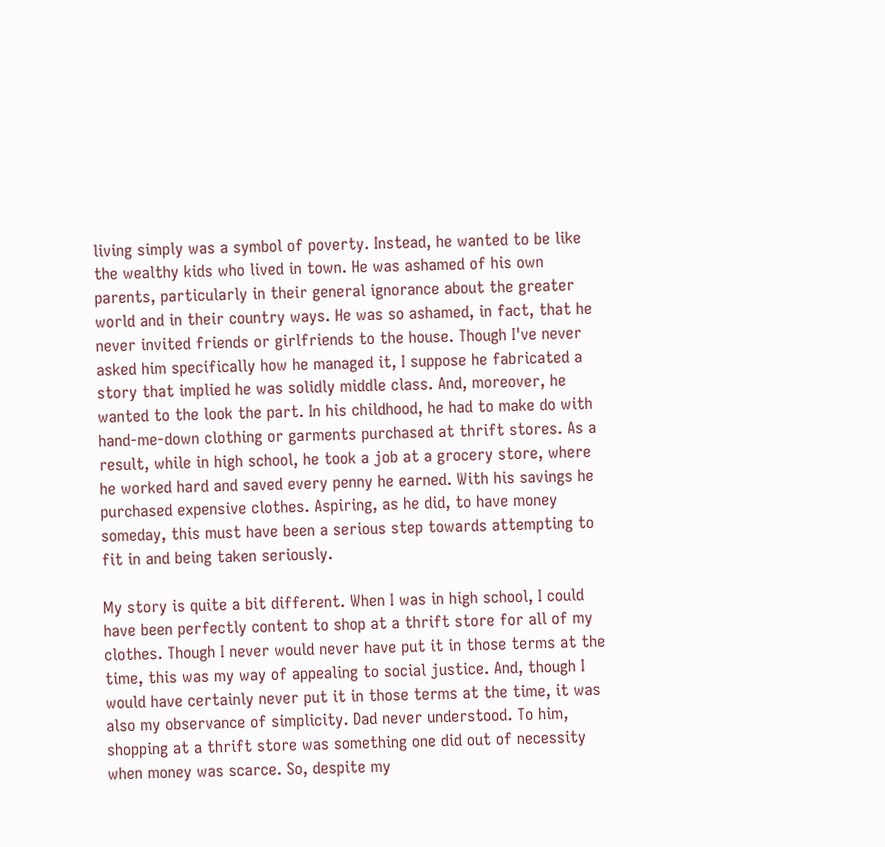living simply was a symbol of poverty. Instead, he wanted to be like the wealthy kids who lived in town. He was ashamed of his own parents, particularly in their general ignorance about the greater world and in their country ways. He was so ashamed, in fact, that he never invited friends or girlfriends to the house. Though I've never asked him specifically how he managed it, I suppose he fabricated a story that implied he was solidly middle class. And, moreover, he wanted to the look the part. In his childhood, he had to make do with hand-me-down clothing or garments purchased at thrift stores. As a result, while in high school, he took a job at a grocery store, where he worked hard and saved every penny he earned. With his savings he purchased expensive clothes. Aspiring, as he did, to have money someday, this must have been a serious step towards attempting to fit in and being taken seriously.

My story is quite a bit different. When I was in high school, I could have been perfectly content to shop at a thrift store for all of my clothes. Though I never would never have put it in those terms at the time, this was my way of appealing to social justice. And, though I would have certainly never put it in those terms at the time, it was also my observance of simplicity. Dad never understood. To him, shopping at a thrift store was something one did out of necessity when money was scarce. So, despite my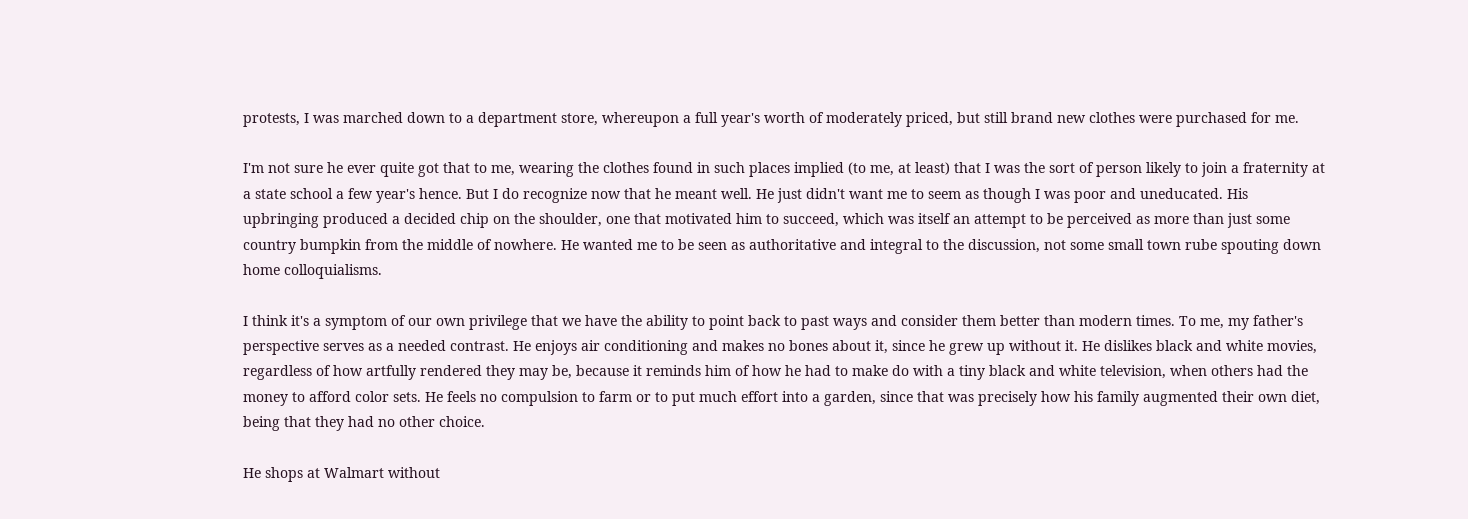protests, I was marched down to a department store, whereupon a full year's worth of moderately priced, but still brand new clothes were purchased for me.

I'm not sure he ever quite got that to me, wearing the clothes found in such places implied (to me, at least) that I was the sort of person likely to join a fraternity at a state school a few year's hence. But I do recognize now that he meant well. He just didn't want me to seem as though I was poor and uneducated. His upbringing produced a decided chip on the shoulder, one that motivated him to succeed, which was itself an attempt to be perceived as more than just some country bumpkin from the middle of nowhere. He wanted me to be seen as authoritative and integral to the discussion, not some small town rube spouting down home colloquialisms.

I think it's a symptom of our own privilege that we have the ability to point back to past ways and consider them better than modern times. To me, my father's perspective serves as a needed contrast. He enjoys air conditioning and makes no bones about it, since he grew up without it. He dislikes black and white movies, regardless of how artfully rendered they may be, because it reminds him of how he had to make do with a tiny black and white television, when others had the money to afford color sets. He feels no compulsion to farm or to put much effort into a garden, since that was precisely how his family augmented their own diet, being that they had no other choice.

He shops at Walmart without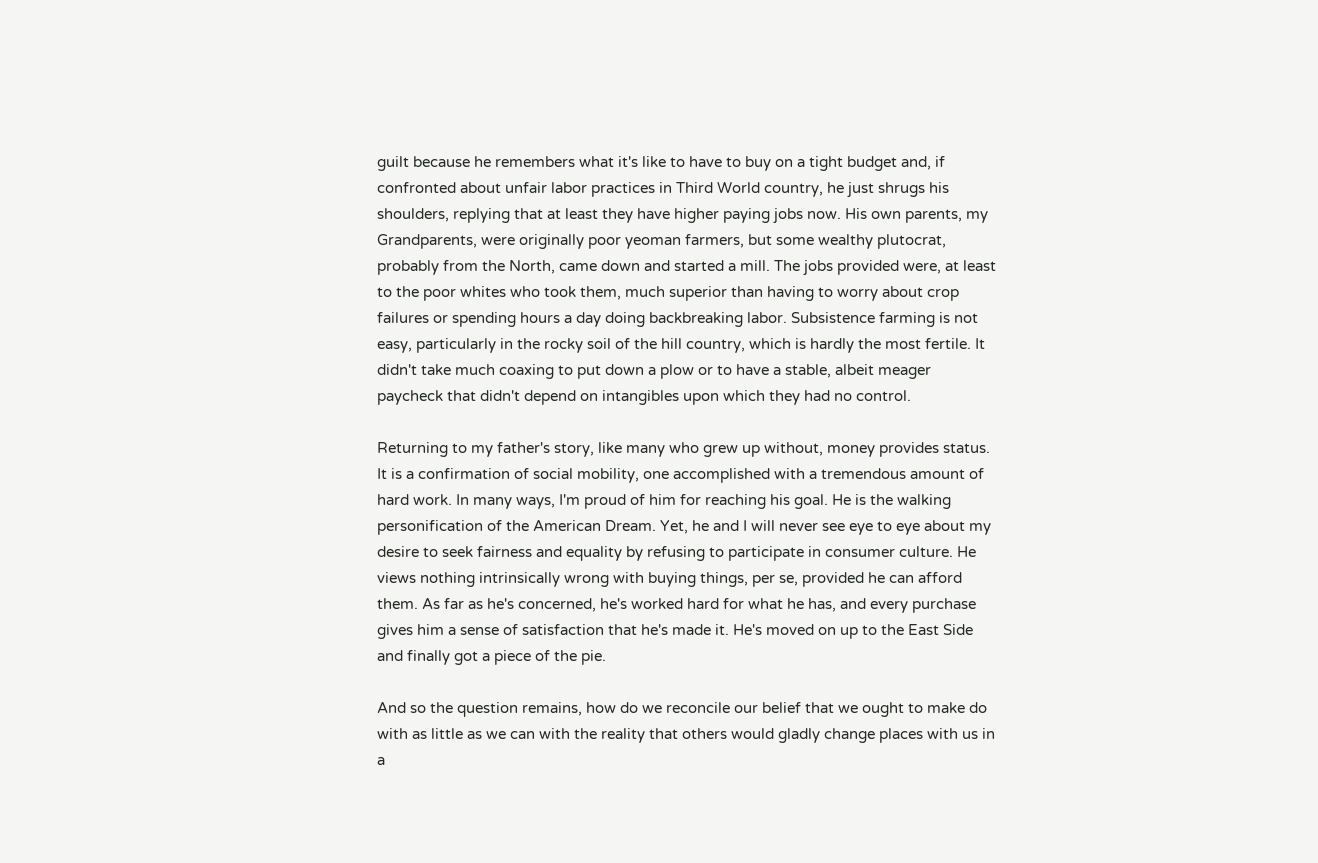guilt because he remembers what it's like to have to buy on a tight budget and, if confronted about unfair labor practices in Third World country, he just shrugs his shoulders, replying that at least they have higher paying jobs now. His own parents, my Grandparents, were originally poor yeoman farmers, but some wealthy plutocrat, probably from the North, came down and started a mill. The jobs provided were, at least to the poor whites who took them, much superior than having to worry about crop failures or spending hours a day doing backbreaking labor. Subsistence farming is not easy, particularly in the rocky soil of the hill country, which is hardly the most fertile. It didn't take much coaxing to put down a plow or to have a stable, albeit meager paycheck that didn't depend on intangibles upon which they had no control.

Returning to my father's story, like many who grew up without, money provides status. It is a confirmation of social mobility, one accomplished with a tremendous amount of hard work. In many ways, I'm proud of him for reaching his goal. He is the walking personification of the American Dream. Yet, he and I will never see eye to eye about my desire to seek fairness and equality by refusing to participate in consumer culture. He views nothing intrinsically wrong with buying things, per se, provided he can afford them. As far as he's concerned, he's worked hard for what he has, and every purchase gives him a sense of satisfaction that he's made it. He's moved on up to the East Side and finally got a piece of the pie.

And so the question remains, how do we reconcile our belief that we ought to make do with as little as we can with the reality that others would gladly change places with us in a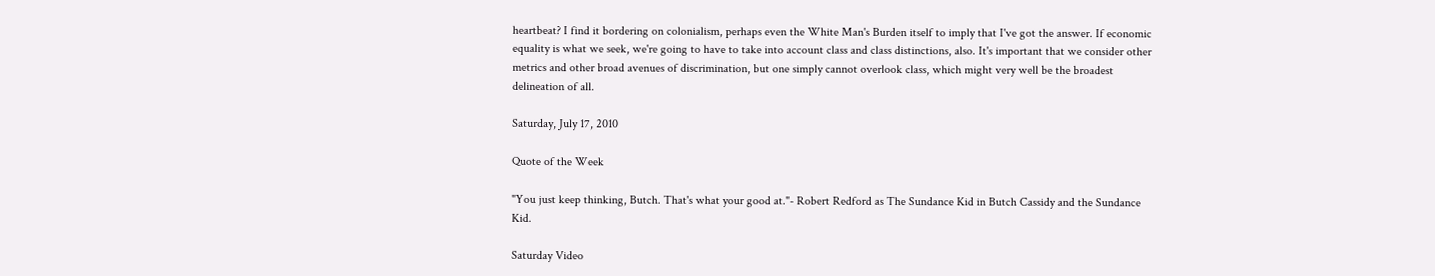heartbeat? I find it bordering on colonialism, perhaps even the White Man's Burden itself to imply that I've got the answer. If economic equality is what we seek, we're going to have to take into account class and class distinctions, also. It's important that we consider other metrics and other broad avenues of discrimination, but one simply cannot overlook class, which might very well be the broadest delineation of all.

Saturday, July 17, 2010

Quote of the Week

"You just keep thinking, Butch. That's what your good at."- Robert Redford as The Sundance Kid in Butch Cassidy and the Sundance Kid.

Saturday Video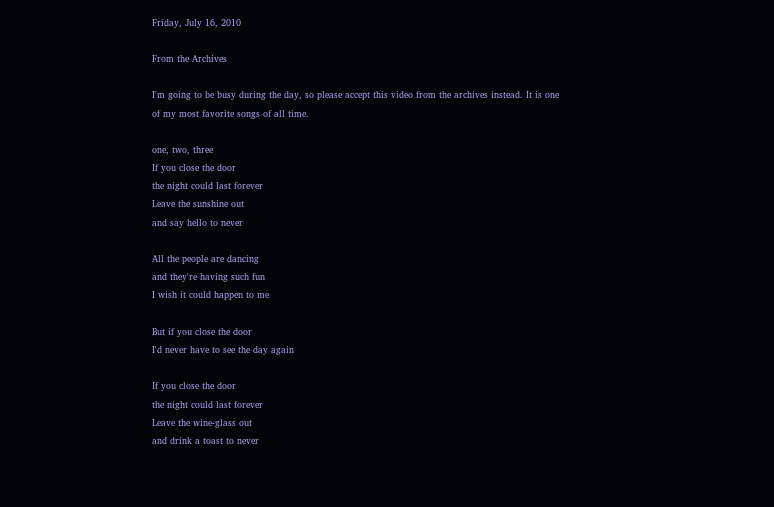Friday, July 16, 2010

From the Archives

I'm going to be busy during the day, so please accept this video from the archives instead. It is one of my most favorite songs of all time.

one, two, three
If you close the door
the night could last forever
Leave the sunshine out
and say hello to never

All the people are dancing
and they're having such fun
I wish it could happen to me

But if you close the door
I'd never have to see the day again

If you close the door
the night could last forever
Leave the wine-glass out
and drink a toast to never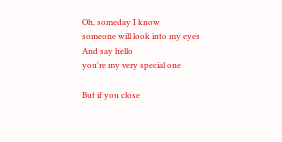Oh, someday I know
someone will look into my eyes
And say hello
you're my very special one

But if you close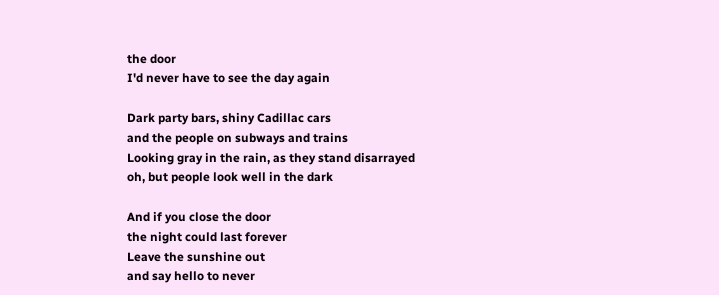the door
I'd never have to see the day again

Dark party bars, shiny Cadillac cars
and the people on subways and trains
Looking gray in the rain, as they stand disarrayed
oh, but people look well in the dark

And if you close the door
the night could last forever
Leave the sunshine out
and say hello to never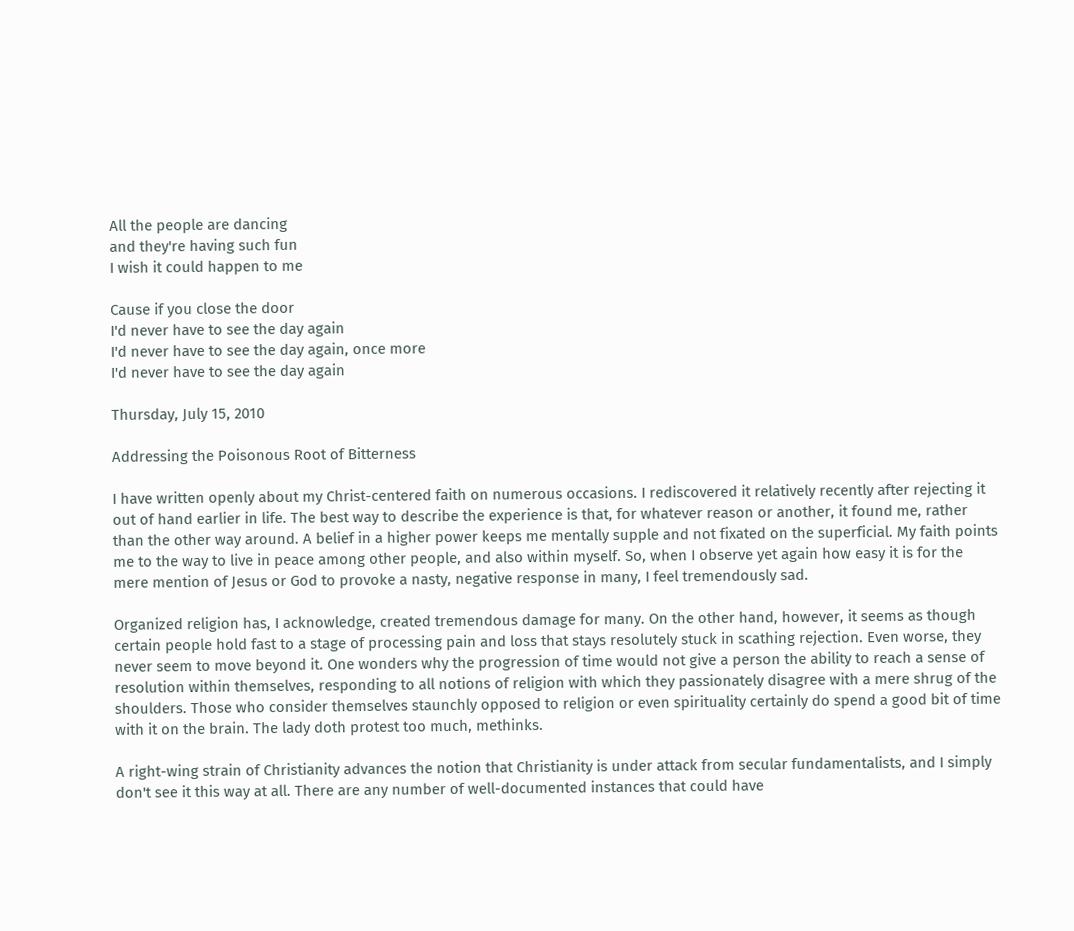All the people are dancing
and they're having such fun
I wish it could happen to me

Cause if you close the door
I'd never have to see the day again
I'd never have to see the day again, once more
I'd never have to see the day again

Thursday, July 15, 2010

Addressing the Poisonous Root of Bitterness

I have written openly about my Christ-centered faith on numerous occasions. I rediscovered it relatively recently after rejecting it out of hand earlier in life. The best way to describe the experience is that, for whatever reason or another, it found me, rather than the other way around. A belief in a higher power keeps me mentally supple and not fixated on the superficial. My faith points me to the way to live in peace among other people, and also within myself. So, when I observe yet again how easy it is for the mere mention of Jesus or God to provoke a nasty, negative response in many, I feel tremendously sad.

Organized religion has, I acknowledge, created tremendous damage for many. On the other hand, however, it seems as though certain people hold fast to a stage of processing pain and loss that stays resolutely stuck in scathing rejection. Even worse, they never seem to move beyond it. One wonders why the progression of time would not give a person the ability to reach a sense of resolution within themselves, responding to all notions of religion with which they passionately disagree with a mere shrug of the shoulders. Those who consider themselves staunchly opposed to religion or even spirituality certainly do spend a good bit of time with it on the brain. The lady doth protest too much, methinks.

A right-wing strain of Christianity advances the notion that Christianity is under attack from secular fundamentalists, and I simply don't see it this way at all. There are any number of well-documented instances that could have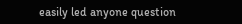easily led anyone question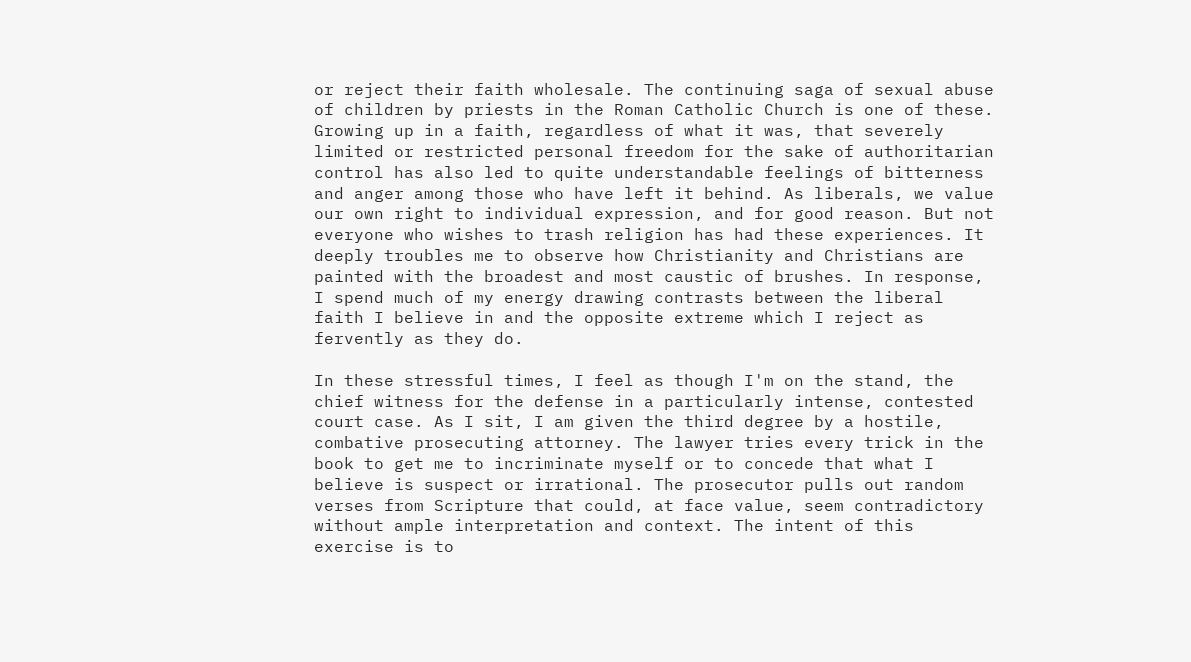or reject their faith wholesale. The continuing saga of sexual abuse of children by priests in the Roman Catholic Church is one of these. Growing up in a faith, regardless of what it was, that severely limited or restricted personal freedom for the sake of authoritarian control has also led to quite understandable feelings of bitterness and anger among those who have left it behind. As liberals, we value our own right to individual expression, and for good reason. But not everyone who wishes to trash religion has had these experiences. It deeply troubles me to observe how Christianity and Christians are painted with the broadest and most caustic of brushes. In response, I spend much of my energy drawing contrasts between the liberal faith I believe in and the opposite extreme which I reject as fervently as they do.

In these stressful times, I feel as though I'm on the stand, the chief witness for the defense in a particularly intense, contested court case. As I sit, I am given the third degree by a hostile, combative prosecuting attorney. The lawyer tries every trick in the book to get me to incriminate myself or to concede that what I believe is suspect or irrational. The prosecutor pulls out random verses from Scripture that could, at face value, seem contradictory without ample interpretation and context. The intent of this exercise is to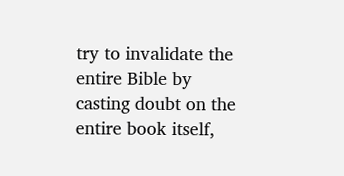try to invalidate the entire Bible by casting doubt on the entire book itself,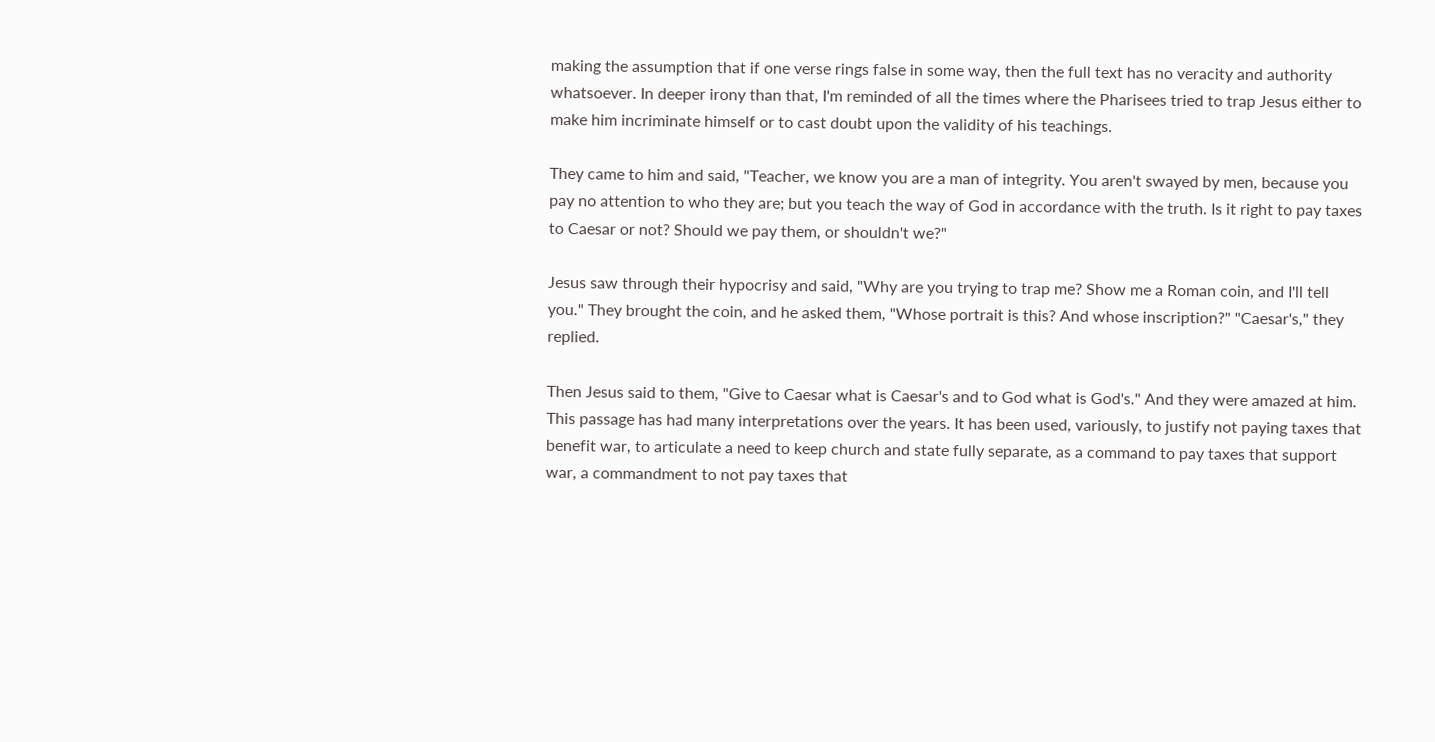making the assumption that if one verse rings false in some way, then the full text has no veracity and authority whatsoever. In deeper irony than that, I'm reminded of all the times where the Pharisees tried to trap Jesus either to make him incriminate himself or to cast doubt upon the validity of his teachings.

They came to him and said, "Teacher, we know you are a man of integrity. You aren't swayed by men, because you pay no attention to who they are; but you teach the way of God in accordance with the truth. Is it right to pay taxes to Caesar or not? Should we pay them, or shouldn't we?"

Jesus saw through their hypocrisy and said, "Why are you trying to trap me? Show me a Roman coin, and I'll tell you." They brought the coin, and he asked them, "Whose portrait is this? And whose inscription?" "Caesar's," they replied.

Then Jesus said to them, "Give to Caesar what is Caesar's and to God what is God's." And they were amazed at him.
This passage has had many interpretations over the years. It has been used, variously, to justify not paying taxes that benefit war, to articulate a need to keep church and state fully separate, as a command to pay taxes that support war, a commandment to not pay taxes that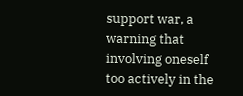support war, a warning that involving oneself too actively in the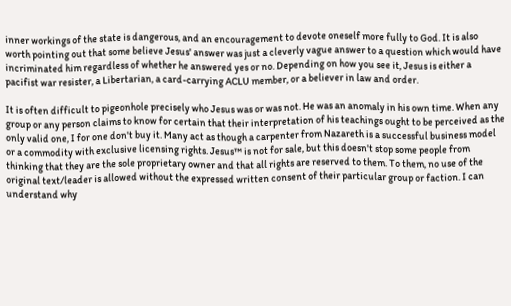inner workings of the state is dangerous, and an encouragement to devote oneself more fully to God. It is also worth pointing out that some believe Jesus' answer was just a cleverly vague answer to a question which would have incriminated him regardless of whether he answered yes or no. Depending on how you see it, Jesus is either a pacifist war resister, a Libertarian, a card-carrying ACLU member, or a believer in law and order.

It is often difficult to pigeonhole precisely who Jesus was or was not. He was an anomaly in his own time. When any group or any person claims to know for certain that their interpretation of his teachings ought to be perceived as the only valid one, I for one don't buy it. Many act as though a carpenter from Nazareth is a successful business model or a commodity with exclusive licensing rights. Jesus™ is not for sale, but this doesn't stop some people from thinking that they are the sole proprietary owner and that all rights are reserved to them. To them, no use of the original text/leader is allowed without the expressed written consent of their particular group or faction. I can understand why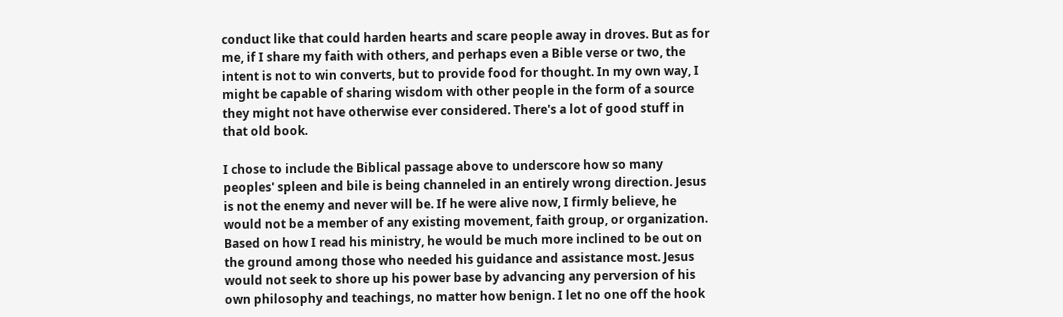conduct like that could harden hearts and scare people away in droves. But as for me, if I share my faith with others, and perhaps even a Bible verse or two, the intent is not to win converts, but to provide food for thought. In my own way, I might be capable of sharing wisdom with other people in the form of a source they might not have otherwise ever considered. There's a lot of good stuff in that old book.

I chose to include the Biblical passage above to underscore how so many peoples' spleen and bile is being channeled in an entirely wrong direction. Jesus is not the enemy and never will be. If he were alive now, I firmly believe, he would not be a member of any existing movement, faith group, or organization. Based on how I read his ministry, he would be much more inclined to be out on the ground among those who needed his guidance and assistance most. Jesus would not seek to shore up his power base by advancing any perversion of his own philosophy and teachings, no matter how benign. I let no one off the hook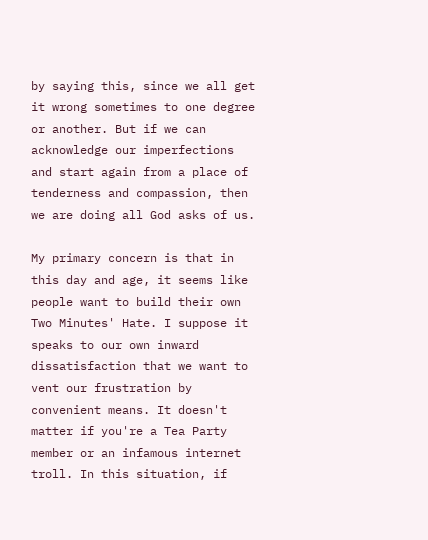by saying this, since we all get it wrong sometimes to one degree or another. But if we can acknowledge our imperfections and start again from a place of tenderness and compassion, then we are doing all God asks of us.

My primary concern is that in this day and age, it seems like people want to build their own Two Minutes' Hate. I suppose it speaks to our own inward dissatisfaction that we want to vent our frustration by convenient means. It doesn't matter if you're a Tea Party member or an infamous internet troll. In this situation, if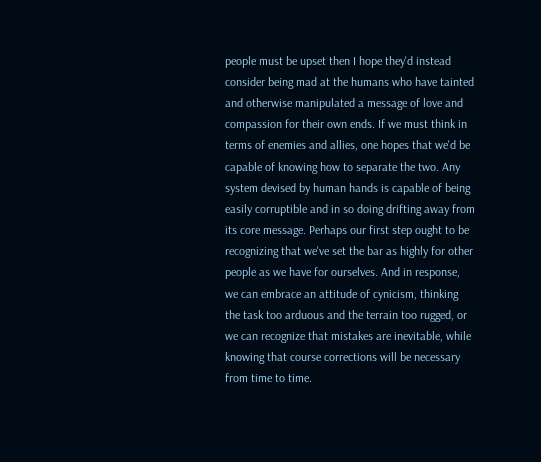people must be upset then I hope they'd instead consider being mad at the humans who have tainted and otherwise manipulated a message of love and compassion for their own ends. If we must think in terms of enemies and allies, one hopes that we'd be capable of knowing how to separate the two. Any system devised by human hands is capable of being easily corruptible and in so doing drifting away from its core message. Perhaps our first step ought to be recognizing that we've set the bar as highly for other people as we have for ourselves. And in response, we can embrace an attitude of cynicism, thinking the task too arduous and the terrain too rugged, or we can recognize that mistakes are inevitable, while knowing that course corrections will be necessary from time to time.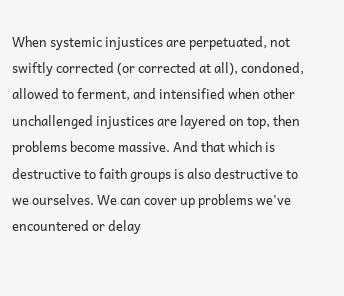When systemic injustices are perpetuated, not swiftly corrected (or corrected at all), condoned, allowed to ferment, and intensified when other unchallenged injustices are layered on top, then problems become massive. And that which is destructive to faith groups is also destructive to we ourselves. We can cover up problems we've encountered or delay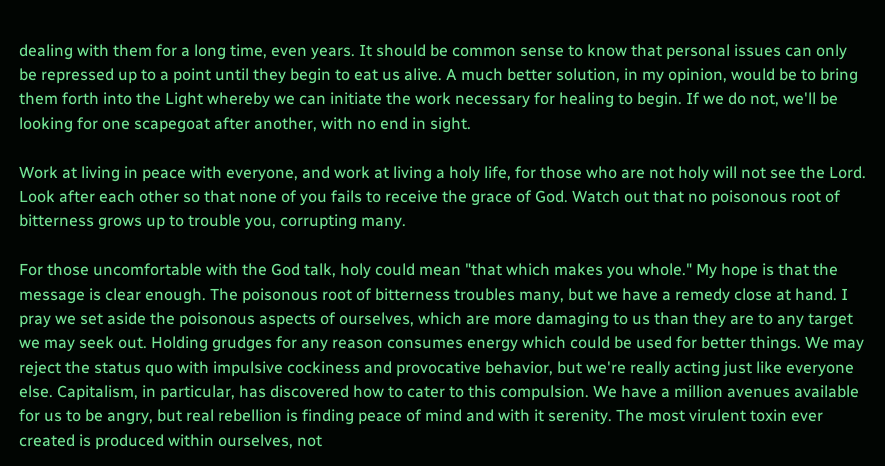dealing with them for a long time, even years. It should be common sense to know that personal issues can only be repressed up to a point until they begin to eat us alive. A much better solution, in my opinion, would be to bring them forth into the Light whereby we can initiate the work necessary for healing to begin. If we do not, we'll be looking for one scapegoat after another, with no end in sight.

Work at living in peace with everyone, and work at living a holy life, for those who are not holy will not see the Lord. Look after each other so that none of you fails to receive the grace of God. Watch out that no poisonous root of bitterness grows up to trouble you, corrupting many.

For those uncomfortable with the God talk, holy could mean "that which makes you whole." My hope is that the message is clear enough. The poisonous root of bitterness troubles many, but we have a remedy close at hand. I pray we set aside the poisonous aspects of ourselves, which are more damaging to us than they are to any target we may seek out. Holding grudges for any reason consumes energy which could be used for better things. We may reject the status quo with impulsive cockiness and provocative behavior, but we're really acting just like everyone else. Capitalism, in particular, has discovered how to cater to this compulsion. We have a million avenues available for us to be angry, but real rebellion is finding peace of mind and with it serenity. The most virulent toxin ever created is produced within ourselves, not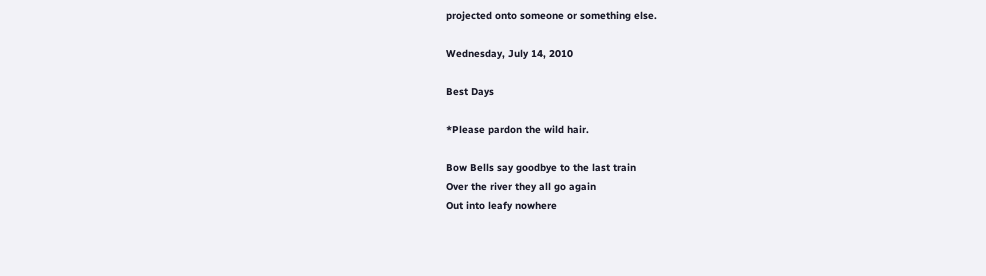projected onto someone or something else.

Wednesday, July 14, 2010

Best Days

*Please pardon the wild hair.

Bow Bells say goodbye to the last train
Over the river they all go again
Out into leafy nowhere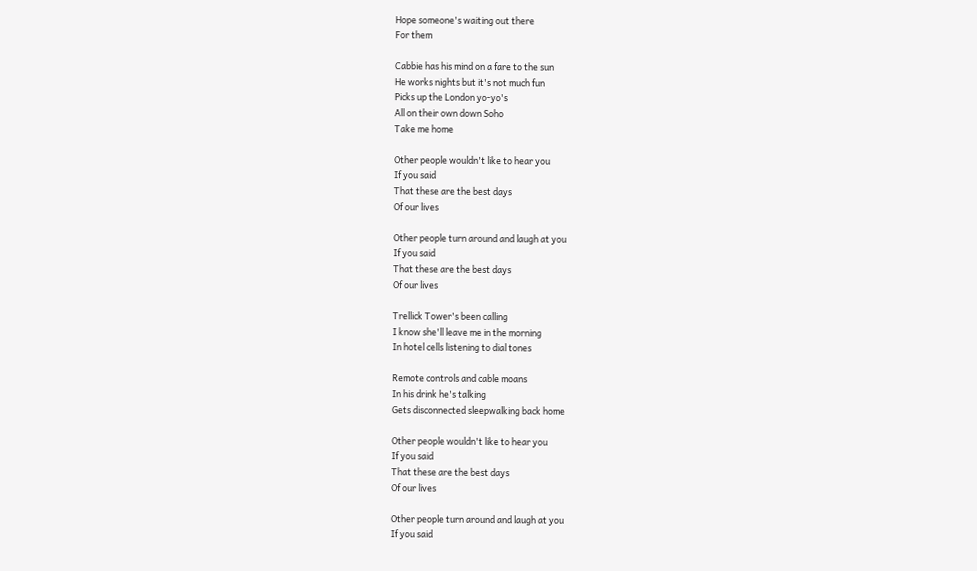Hope someone's waiting out there
For them

Cabbie has his mind on a fare to the sun
He works nights but it's not much fun
Picks up the London yo-yo's
All on their own down Soho
Take me home

Other people wouldn't like to hear you
If you said
That these are the best days
Of our lives

Other people turn around and laugh at you
If you said
That these are the best days
Of our lives

Trellick Tower's been calling
I know she'll leave me in the morning
In hotel cells listening to dial tones

Remote controls and cable moans
In his drink he's talking
Gets disconnected sleepwalking back home

Other people wouldn't like to hear you
If you said
That these are the best days
Of our lives

Other people turn around and laugh at you
If you said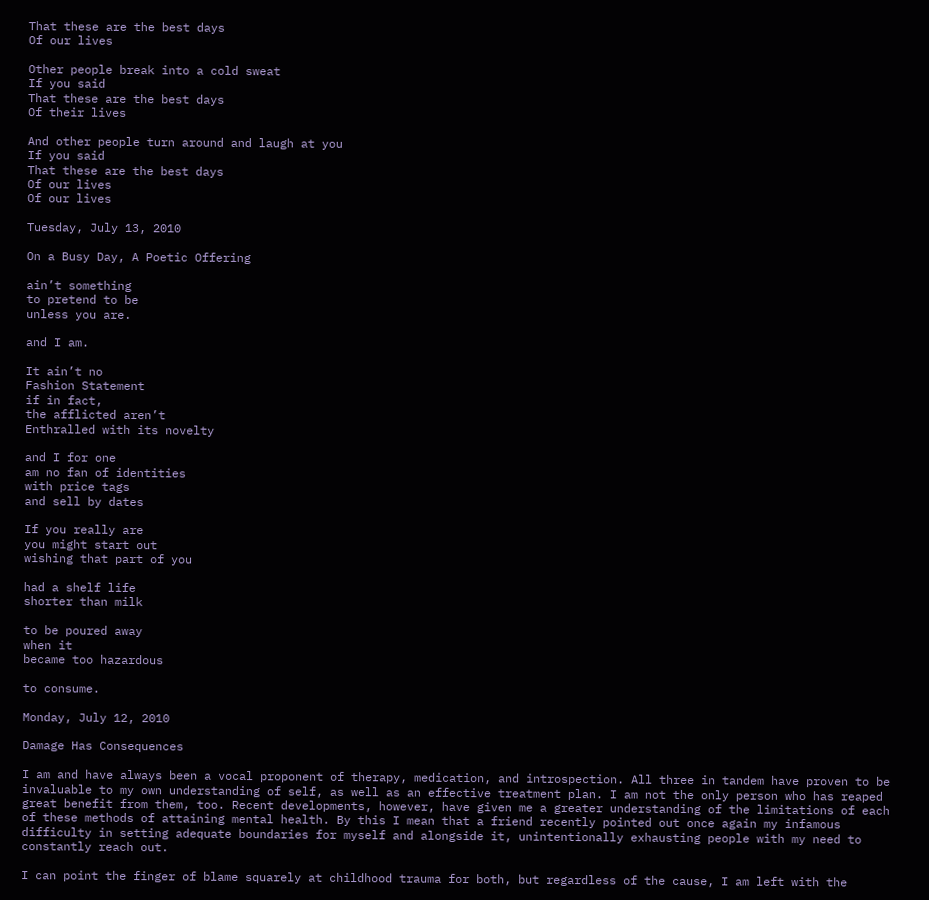That these are the best days
Of our lives

Other people break into a cold sweat
If you said
That these are the best days
Of their lives

And other people turn around and laugh at you
If you said
That these are the best days
Of our lives
Of our lives

Tuesday, July 13, 2010

On a Busy Day, A Poetic Offering

ain’t something
to pretend to be
unless you are.

and I am.

It ain’t no
Fashion Statement
if in fact,
the afflicted aren’t
Enthralled with its novelty

and I for one
am no fan of identities
with price tags
and sell by dates

If you really are
you might start out
wishing that part of you

had a shelf life
shorter than milk

to be poured away
when it
became too hazardous

to consume.

Monday, July 12, 2010

Damage Has Consequences

I am and have always been a vocal proponent of therapy, medication, and introspection. All three in tandem have proven to be invaluable to my own understanding of self, as well as an effective treatment plan. I am not the only person who has reaped great benefit from them, too. Recent developments, however, have given me a greater understanding of the limitations of each of these methods of attaining mental health. By this I mean that a friend recently pointed out once again my infamous difficulty in setting adequate boundaries for myself and alongside it, unintentionally exhausting people with my need to constantly reach out.

I can point the finger of blame squarely at childhood trauma for both, but regardless of the cause, I am left with the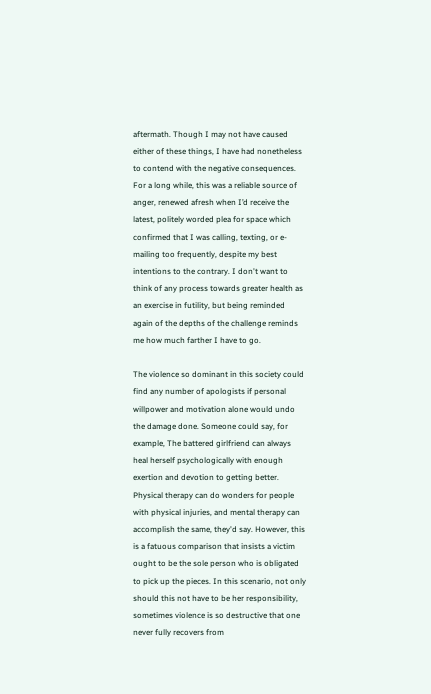aftermath. Though I may not have caused either of these things, I have had nonetheless to contend with the negative consequences. For a long while, this was a reliable source of anger, renewed afresh when I’d receive the latest, politely worded plea for space which confirmed that I was calling, texting, or e-mailing too frequently, despite my best intentions to the contrary. I don't want to think of any process towards greater health as an exercise in futility, but being reminded again of the depths of the challenge reminds me how much farther I have to go.

The violence so dominant in this society could find any number of apologists if personal willpower and motivation alone would undo the damage done. Someone could say, for example, The battered girlfriend can always heal herself psychologically with enough exertion and devotion to getting better. Physical therapy can do wonders for people with physical injuries, and mental therapy can accomplish the same, they'd say. However, this is a fatuous comparison that insists a victim ought to be the sole person who is obligated to pick up the pieces. In this scenario, not only should this not have to be her responsibility, sometimes violence is so destructive that one never fully recovers from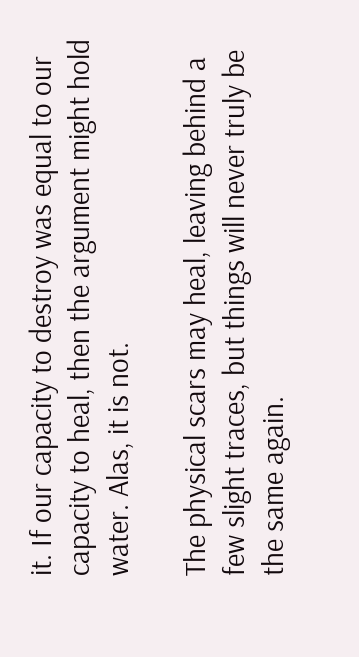it. If our capacity to destroy was equal to our capacity to heal, then the argument might hold water. Alas, it is not.

The physical scars may heal, leaving behind a few slight traces, but things will never truly be the same again.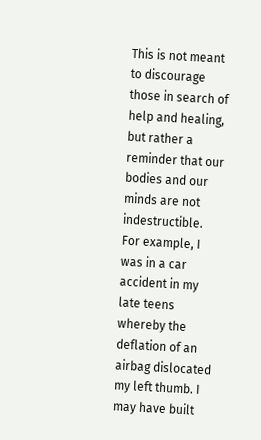This is not meant to discourage those in search of help and healing, but rather a reminder that our bodies and our minds are not indestructible. For example, I was in a car accident in my late teens whereby the deflation of an airbag dislocated my left thumb. I may have built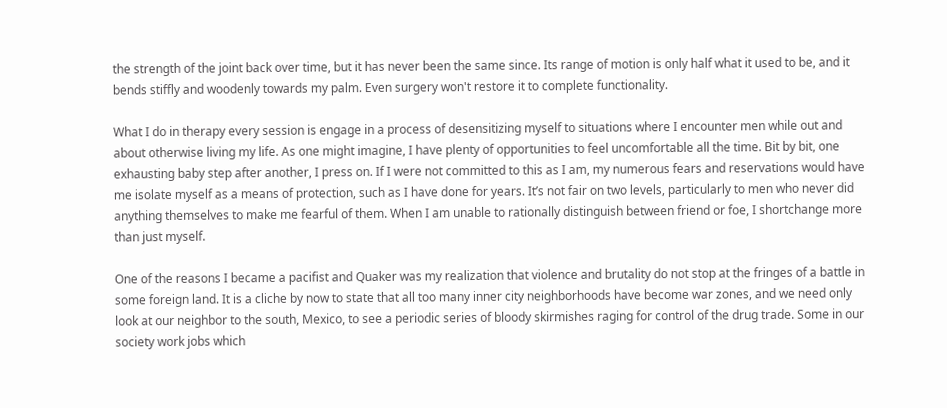the strength of the joint back over time, but it has never been the same since. Its range of motion is only half what it used to be, and it bends stiffly and woodenly towards my palm. Even surgery won't restore it to complete functionality.

What I do in therapy every session is engage in a process of desensitizing myself to situations where I encounter men while out and about otherwise living my life. As one might imagine, I have plenty of opportunities to feel uncomfortable all the time. Bit by bit, one exhausting baby step after another, I press on. If I were not committed to this as I am, my numerous fears and reservations would have me isolate myself as a means of protection, such as I have done for years. It’s not fair on two levels, particularly to men who never did anything themselves to make me fearful of them. When I am unable to rationally distinguish between friend or foe, I shortchange more than just myself.

One of the reasons I became a pacifist and Quaker was my realization that violence and brutality do not stop at the fringes of a battle in some foreign land. It is a cliche by now to state that all too many inner city neighborhoods have become war zones, and we need only look at our neighbor to the south, Mexico, to see a periodic series of bloody skirmishes raging for control of the drug trade. Some in our society work jobs which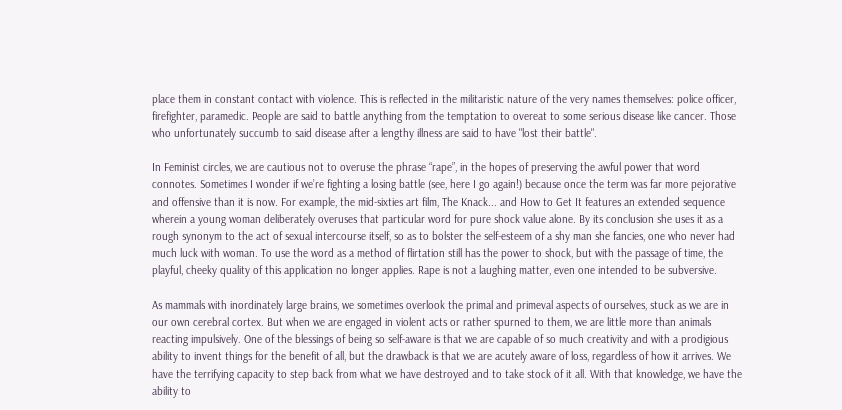place them in constant contact with violence. This is reflected in the militaristic nature of the very names themselves: police officer, firefighter, paramedic. People are said to battle anything from the temptation to overeat to some serious disease like cancer. Those who unfortunately succumb to said disease after a lengthy illness are said to have "lost their battle".

In Feminist circles, we are cautious not to overuse the phrase “rape”, in the hopes of preserving the awful power that word connotes. Sometimes I wonder if we’re fighting a losing battle (see, here I go again!) because once the term was far more pejorative and offensive than it is now. For example, the mid-sixties art film, The Knack... and How to Get It features an extended sequence wherein a young woman deliberately overuses that particular word for pure shock value alone. By its conclusion she uses it as a rough synonym to the act of sexual intercourse itself, so as to bolster the self-esteem of a shy man she fancies, one who never had much luck with woman. To use the word as a method of flirtation still has the power to shock, but with the passage of time, the playful, cheeky quality of this application no longer applies. Rape is not a laughing matter, even one intended to be subversive.

As mammals with inordinately large brains, we sometimes overlook the primal and primeval aspects of ourselves, stuck as we are in our own cerebral cortex. But when we are engaged in violent acts or rather spurned to them, we are little more than animals reacting impulsively. One of the blessings of being so self-aware is that we are capable of so much creativity and with a prodigious ability to invent things for the benefit of all, but the drawback is that we are acutely aware of loss, regardless of how it arrives. We have the terrifying capacity to step back from what we have destroyed and to take stock of it all. With that knowledge, we have the ability to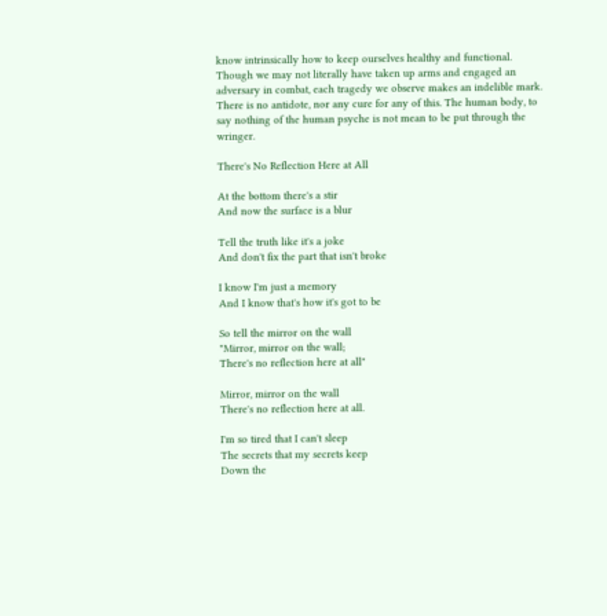know intrinsically how to keep ourselves healthy and functional. Though we may not literally have taken up arms and engaged an adversary in combat, each tragedy we observe makes an indelible mark. There is no antidote, nor any cure for any of this. The human body, to say nothing of the human psyche is not mean to be put through the wringer.

There's No Reflection Here at All

At the bottom there's a stir
And now the surface is a blur

Tell the truth like it's a joke
And don't fix the part that isn't broke

I know I'm just a memory
And I know that's how it's got to be

So tell the mirror on the wall
"Mirror, mirror on the wall;
There's no reflection here at all"

Mirror, mirror on the wall
There's no reflection here at all.

I'm so tired that I can't sleep
The secrets that my secrets keep
Down the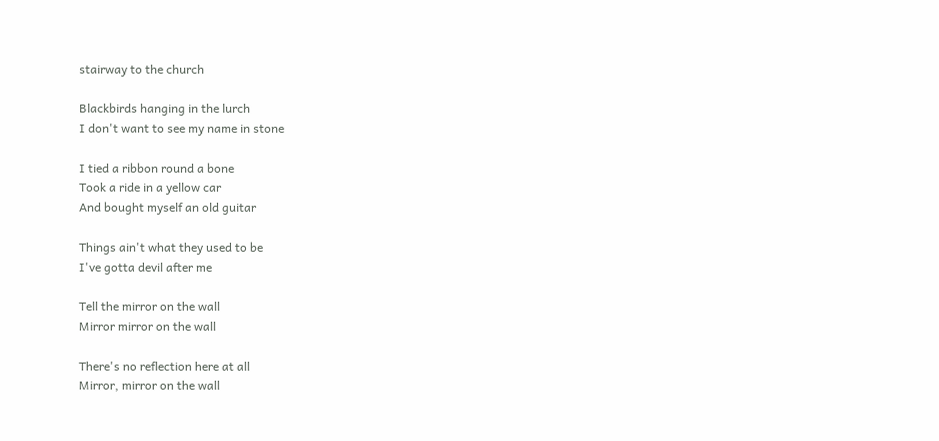stairway to the church

Blackbirds hanging in the lurch
I don't want to see my name in stone

I tied a ribbon round a bone
Took a ride in a yellow car
And bought myself an old guitar

Things ain't what they used to be
I've gotta devil after me

Tell the mirror on the wall
Mirror mirror on the wall

There's no reflection here at all
Mirror, mirror on the wall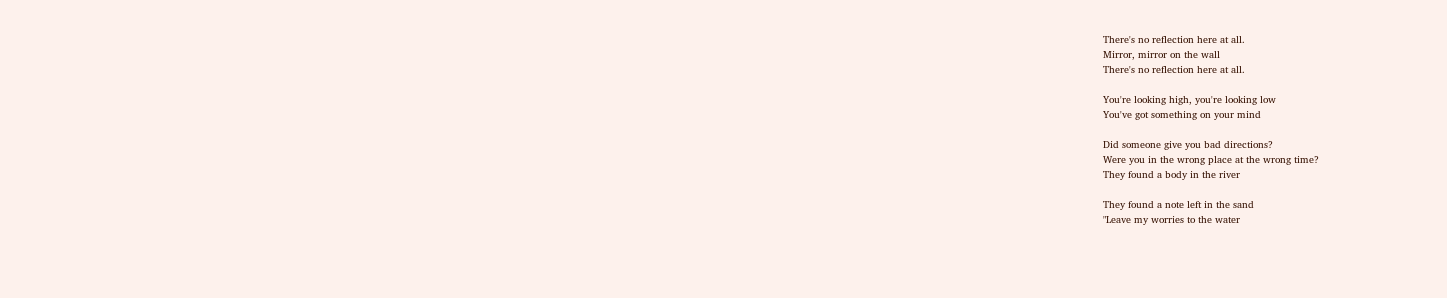There's no reflection here at all.
Mirror, mirror on the wall
There's no reflection here at all.

You're looking high, you're looking low
You've got something on your mind

Did someone give you bad directions?
Were you in the wrong place at the wrong time?
They found a body in the river

They found a note left in the sand
"Leave my worries to the water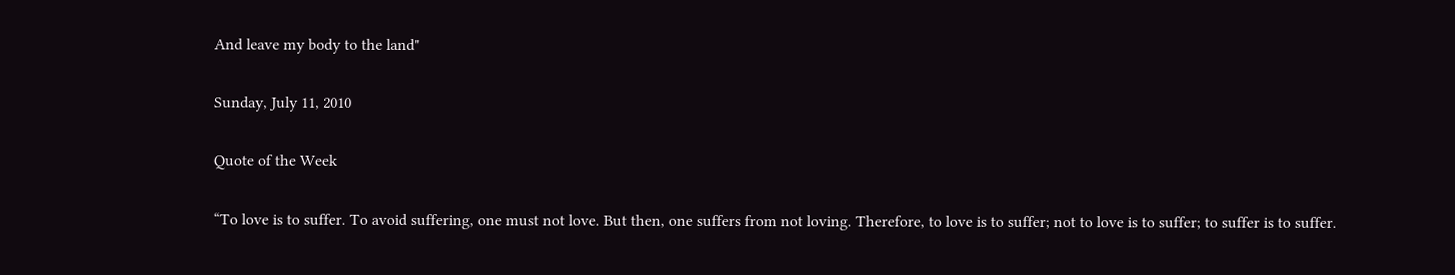And leave my body to the land"

Sunday, July 11, 2010

Quote of the Week

“To love is to suffer. To avoid suffering, one must not love. But then, one suffers from not loving. Therefore, to love is to suffer; not to love is to suffer; to suffer is to suffer.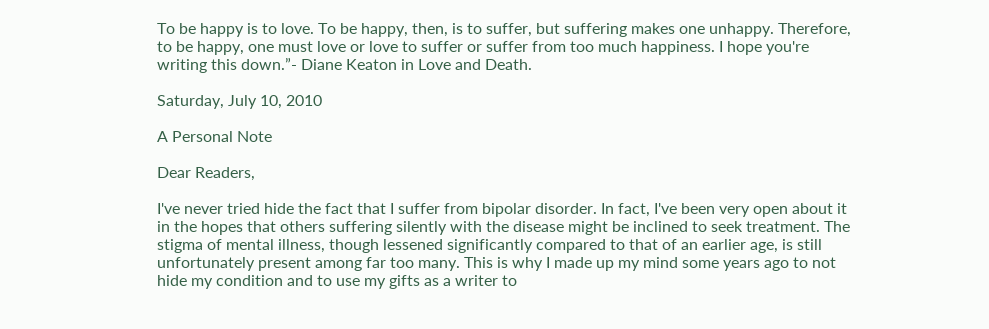To be happy is to love. To be happy, then, is to suffer, but suffering makes one unhappy. Therefore, to be happy, one must love or love to suffer or suffer from too much happiness. I hope you're writing this down.”- Diane Keaton in Love and Death.

Saturday, July 10, 2010

A Personal Note

Dear Readers,

I've never tried hide the fact that I suffer from bipolar disorder. In fact, I've been very open about it in the hopes that others suffering silently with the disease might be inclined to seek treatment. The stigma of mental illness, though lessened significantly compared to that of an earlier age, is still unfortunately present among far too many. This is why I made up my mind some years ago to not hide my condition and to use my gifts as a writer to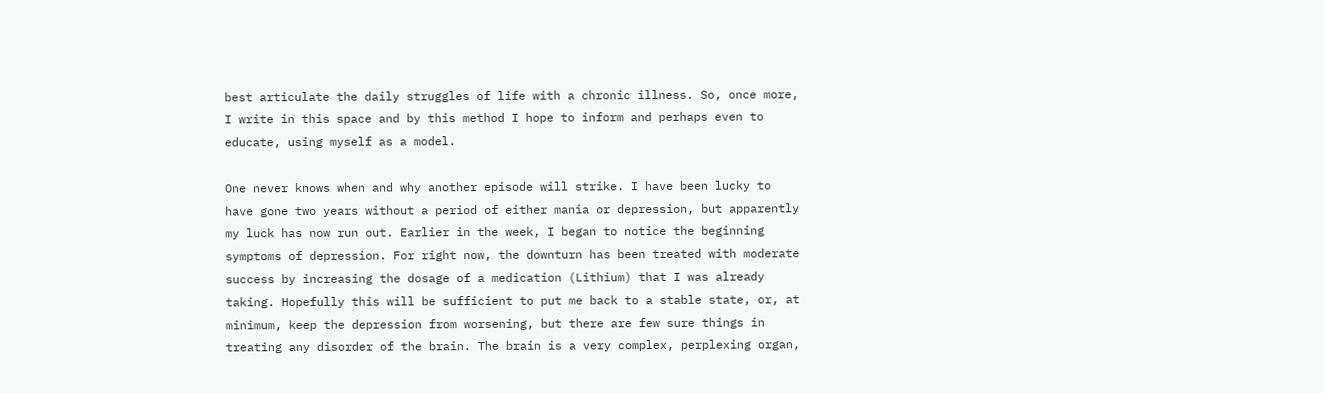best articulate the daily struggles of life with a chronic illness. So, once more, I write in this space and by this method I hope to inform and perhaps even to educate, using myself as a model.

One never knows when and why another episode will strike. I have been lucky to have gone two years without a period of either mania or depression, but apparently my luck has now run out. Earlier in the week, I began to notice the beginning symptoms of depression. For right now, the downturn has been treated with moderate success by increasing the dosage of a medication (Lithium) that I was already taking. Hopefully this will be sufficient to put me back to a stable state, or, at minimum, keep the depression from worsening, but there are few sure things in treating any disorder of the brain. The brain is a very complex, perplexing organ,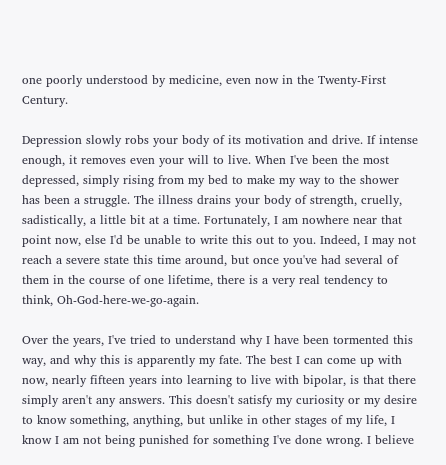one poorly understood by medicine, even now in the Twenty-First Century.

Depression slowly robs your body of its motivation and drive. If intense enough, it removes even your will to live. When I've been the most depressed, simply rising from my bed to make my way to the shower has been a struggle. The illness drains your body of strength, cruelly, sadistically, a little bit at a time. Fortunately, I am nowhere near that point now, else I'd be unable to write this out to you. Indeed, I may not reach a severe state this time around, but once you've had several of them in the course of one lifetime, there is a very real tendency to think, Oh-God-here-we-go-again.

Over the years, I've tried to understand why I have been tormented this way, and why this is apparently my fate. The best I can come up with now, nearly fifteen years into learning to live with bipolar, is that there simply aren't any answers. This doesn't satisfy my curiosity or my desire to know something, anything, but unlike in other stages of my life, I know I am not being punished for something I've done wrong. I believe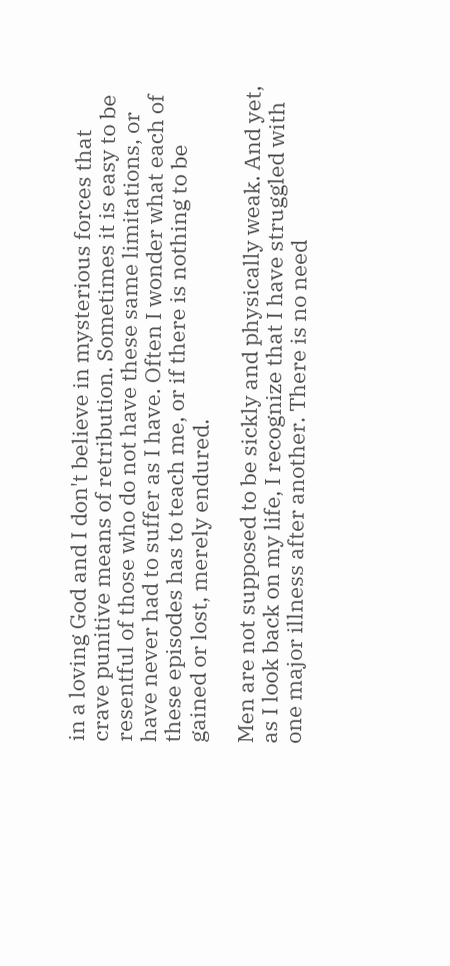in a loving God and I don't believe in mysterious forces that crave punitive means of retribution. Sometimes it is easy to be resentful of those who do not have these same limitations, or have never had to suffer as I have. Often I wonder what each of these episodes has to teach me, or if there is nothing to be gained or lost, merely endured.

Men are not supposed to be sickly and physically weak. And yet, as I look back on my life, I recognize that I have struggled with one major illness after another. There is no need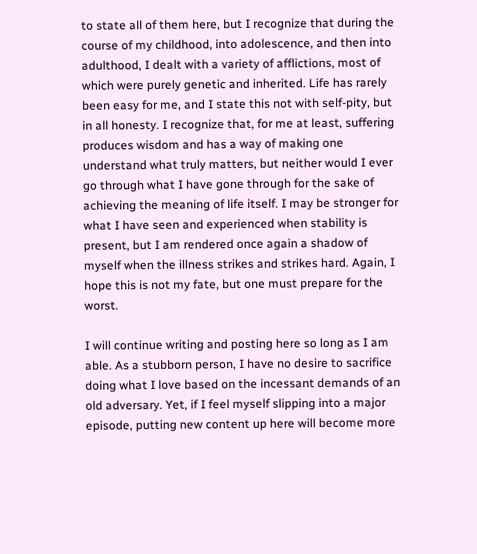to state all of them here, but I recognize that during the course of my childhood, into adolescence, and then into adulthood, I dealt with a variety of afflictions, most of which were purely genetic and inherited. Life has rarely been easy for me, and I state this not with self-pity, but in all honesty. I recognize that, for me at least, suffering produces wisdom and has a way of making one understand what truly matters, but neither would I ever go through what I have gone through for the sake of achieving the meaning of life itself. I may be stronger for what I have seen and experienced when stability is present, but I am rendered once again a shadow of myself when the illness strikes and strikes hard. Again, I hope this is not my fate, but one must prepare for the worst.

I will continue writing and posting here so long as I am able. As a stubborn person, I have no desire to sacrifice doing what I love based on the incessant demands of an old adversary. Yet, if I feel myself slipping into a major episode, putting new content up here will become more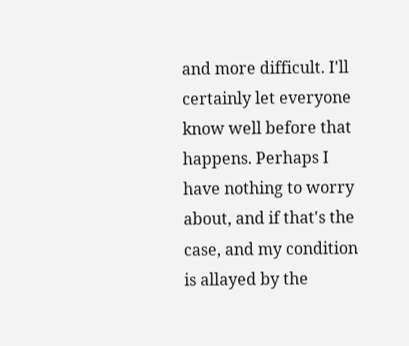and more difficult. I'll certainly let everyone know well before that happens. Perhaps I have nothing to worry about, and if that's the case, and my condition is allayed by the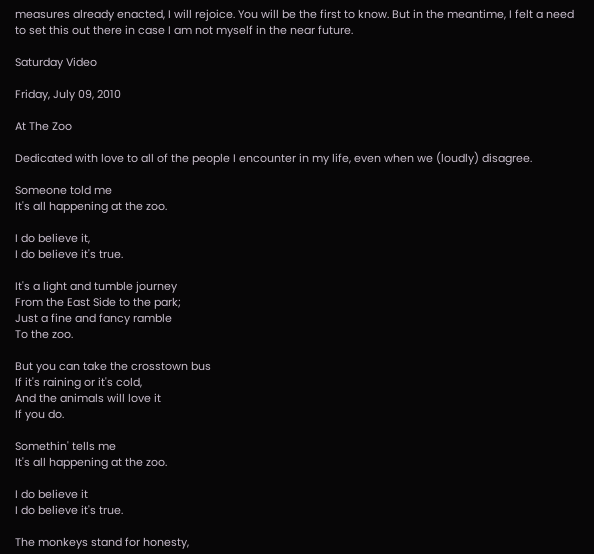measures already enacted, I will rejoice. You will be the first to know. But in the meantime, I felt a need to set this out there in case I am not myself in the near future.

Saturday Video

Friday, July 09, 2010

At The Zoo

Dedicated with love to all of the people I encounter in my life, even when we (loudly) disagree.

Someone told me
It's all happening at the zoo.

I do believe it,
I do believe it's true.

It's a light and tumble journey
From the East Side to the park;
Just a fine and fancy ramble
To the zoo.

But you can take the crosstown bus
If it's raining or it's cold,
And the animals will love it
If you do.

Somethin' tells me
It's all happening at the zoo.

I do believe it
I do believe it's true.

The monkeys stand for honesty,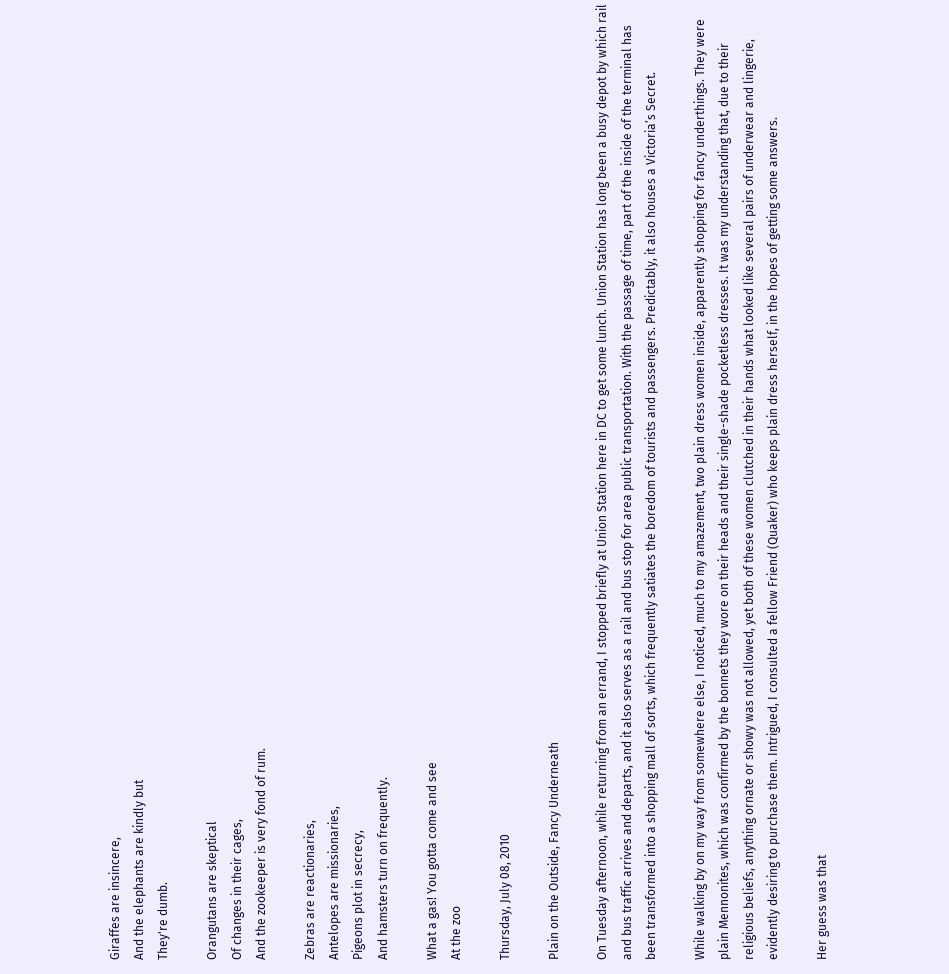Giraffes are insincere,
And the elephants are kindly but
They're dumb.

Orangutans are skeptical
Of changes in their cages,
And the zookeeper is very fond of rum.

Zebras are reactionaries,
Antelopes are missionaries,
Pigeons plot in secrecy,
And hamsters turn on frequently.

What a gas! You gotta come and see
At the zoo

Thursday, July 08, 2010

Plain on the Outside, Fancy Underneath

On Tuesday afternoon, while returning from an errand, I stopped briefly at Union Station here in DC to get some lunch. Union Station has long been a busy depot by which rail and bus traffic arrives and departs, and it also serves as a rail and bus stop for area public transportation. With the passage of time, part of the inside of the terminal has been transformed into a shopping mall of sorts, which frequently satiates the boredom of tourists and passengers. Predictably, it also houses a Victoria’s Secret.

While walking by on my way from somewhere else, I noticed, much to my amazement, two plain dress women inside, apparently shopping for fancy underthings. They were plain Mennonites, which was confirmed by the bonnets they wore on their heads and their single-shade pocketless dresses. It was my understanding that, due to their religious beliefs, anything ornate or showy was not allowed, yet both of these women clutched in their hands what looked like several pairs of underwear and lingerie, evidently desiring to purchase them. Intrigued, I consulted a fellow Friend (Quaker) who keeps plain dress herself, in the hopes of getting some answers.

Her guess was that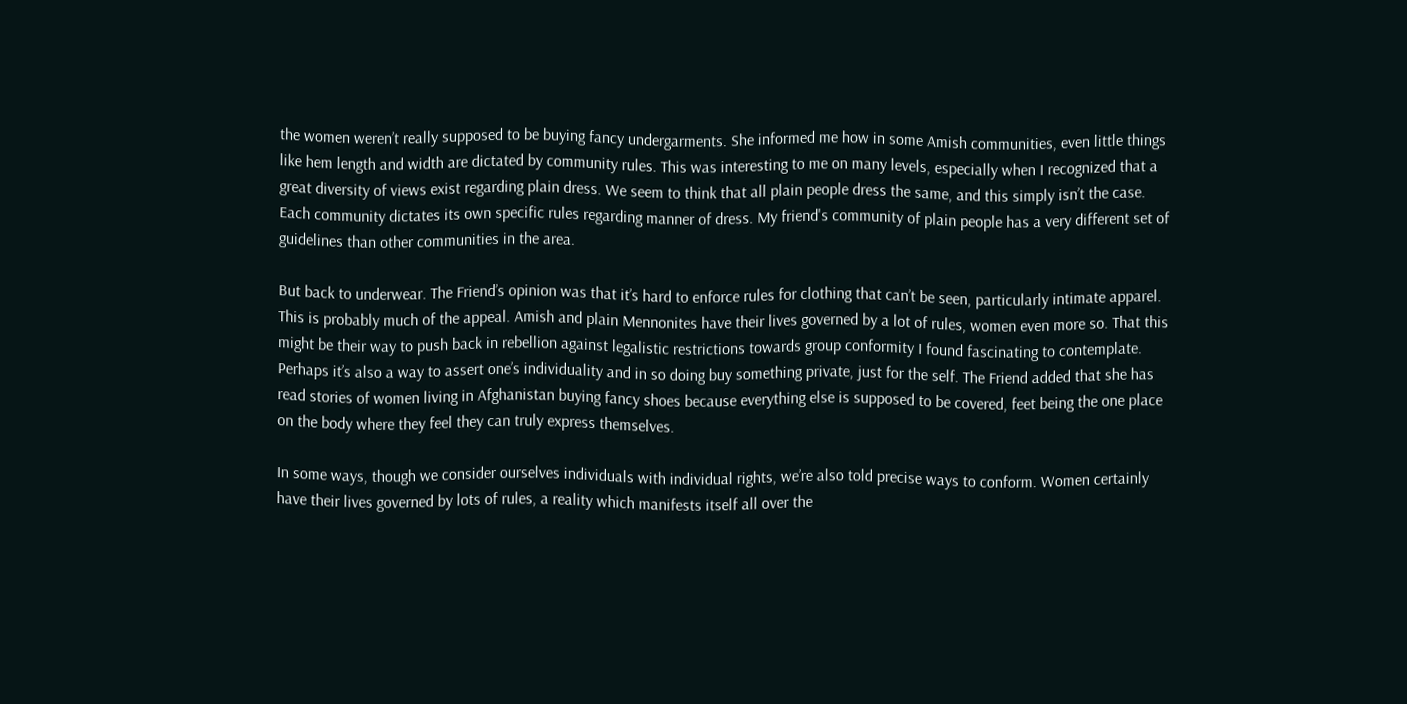the women weren’t really supposed to be buying fancy undergarments. She informed me how in some Amish communities, even little things like hem length and width are dictated by community rules. This was interesting to me on many levels, especially when I recognized that a great diversity of views exist regarding plain dress. We seem to think that all plain people dress the same, and this simply isn’t the case. Each community dictates its own specific rules regarding manner of dress. My friend's community of plain people has a very different set of guidelines than other communities in the area.

But back to underwear. The Friend’s opinion was that it’s hard to enforce rules for clothing that can’t be seen, particularly intimate apparel. This is probably much of the appeal. Amish and plain Mennonites have their lives governed by a lot of rules, women even more so. That this might be their way to push back in rebellion against legalistic restrictions towards group conformity I found fascinating to contemplate. Perhaps it’s also a way to assert one’s individuality and in so doing buy something private, just for the self. The Friend added that she has read stories of women living in Afghanistan buying fancy shoes because everything else is supposed to be covered, feet being the one place on the body where they feel they can truly express themselves.

In some ways, though we consider ourselves individuals with individual rights, we’re also told precise ways to conform. Women certainly have their lives governed by lots of rules, a reality which manifests itself all over the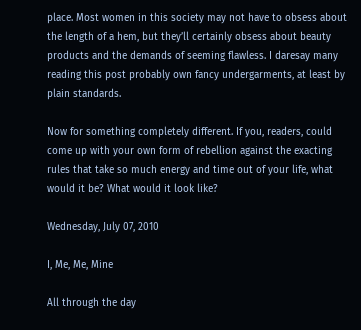place. Most women in this society may not have to obsess about the length of a hem, but they’ll certainly obsess about beauty products and the demands of seeming flawless. I daresay many reading this post probably own fancy undergarments, at least by plain standards.

Now for something completely different. If you, readers, could come up with your own form of rebellion against the exacting rules that take so much energy and time out of your life, what would it be? What would it look like?

Wednesday, July 07, 2010

I, Me, Me, Mine

All through the day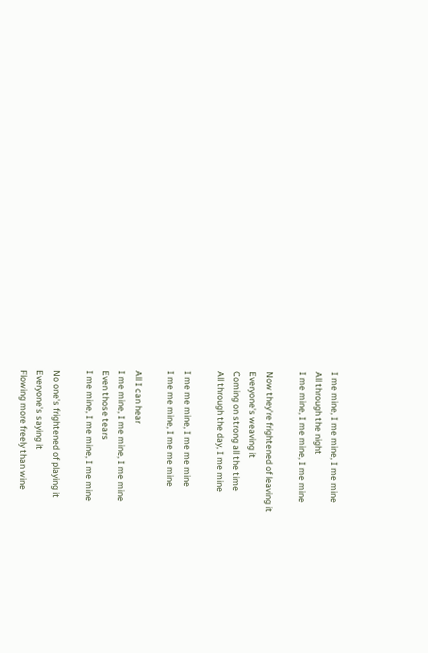I me mine, I me mine, I me mine
All through the night
I me mine, I me mine, I me mine

Now they're frightened of leaving it
Everyone's weaving it
Coming on strong all the time
All through the day, I me mine

I me me mine, I me me mine
I me me mine, I me me mine

All I can hear
I me mine, I me mine, I me mine
Even those tears
I me mine, I me mine, I me mine

No one's frightened of playing it
Everyone's saying it
Flowing more freely than wine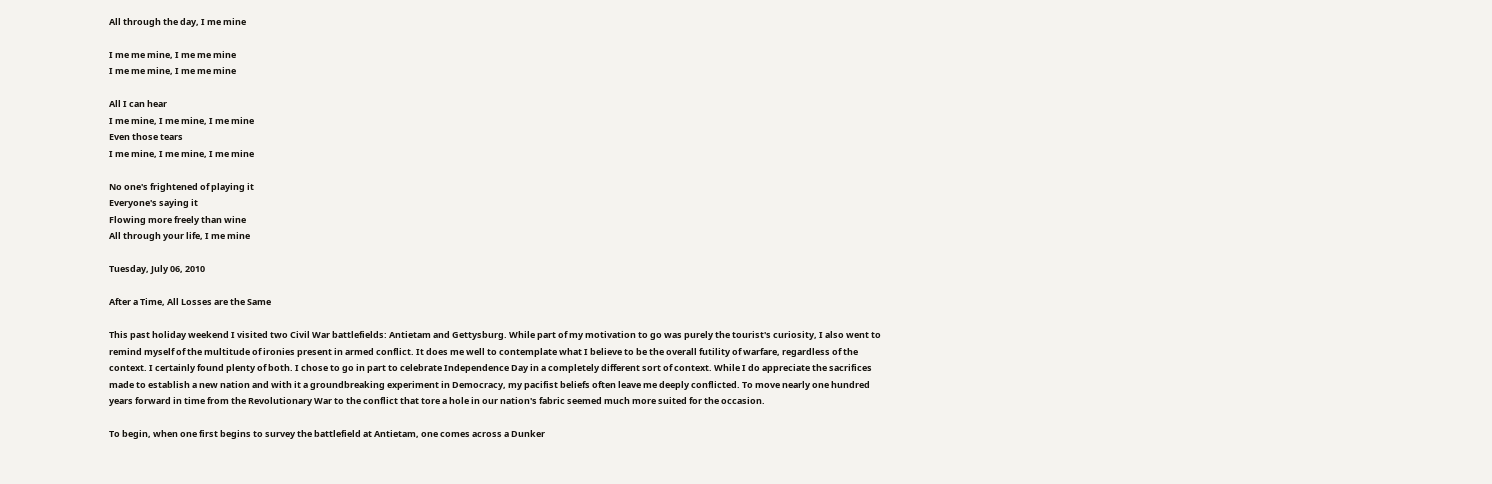All through the day, I me mine

I me me mine, I me me mine
I me me mine, I me me mine

All I can hear
I me mine, I me mine, I me mine
Even those tears
I me mine, I me mine, I me mine

No one's frightened of playing it
Everyone's saying it
Flowing more freely than wine
All through your life, I me mine

Tuesday, July 06, 2010

After a Time, All Losses are the Same

This past holiday weekend I visited two Civil War battlefields: Antietam and Gettysburg. While part of my motivation to go was purely the tourist's curiosity, I also went to remind myself of the multitude of ironies present in armed conflict. It does me well to contemplate what I believe to be the overall futility of warfare, regardless of the context. I certainly found plenty of both. I chose to go in part to celebrate Independence Day in a completely different sort of context. While I do appreciate the sacrifices made to establish a new nation and with it a groundbreaking experiment in Democracy, my pacifist beliefs often leave me deeply conflicted. To move nearly one hundred years forward in time from the Revolutionary War to the conflict that tore a hole in our nation's fabric seemed much more suited for the occasion.

To begin, when one first begins to survey the battlefield at Antietam, one comes across a Dunker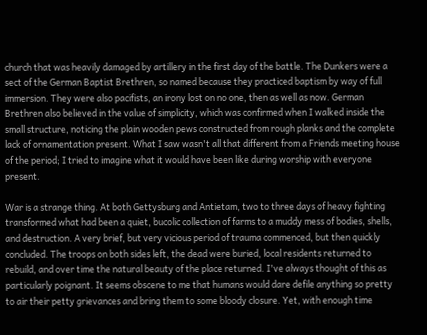church that was heavily damaged by artillery in the first day of the battle. The Dunkers were a sect of the German Baptist Brethren, so named because they practiced baptism by way of full immersion. They were also pacifists, an irony lost on no one, then as well as now. German Brethren also believed in the value of simplicity, which was confirmed when I walked inside the small structure, noticing the plain wooden pews constructed from rough planks and the complete lack of ornamentation present. What I saw wasn't all that different from a Friends meeting house of the period; I tried to imagine what it would have been like during worship with everyone present.

War is a strange thing. At both Gettysburg and Antietam, two to three days of heavy fighting transformed what had been a quiet, bucolic collection of farms to a muddy mess of bodies, shells, and destruction. A very brief, but very vicious period of trauma commenced, but then quickly concluded. The troops on both sides left, the dead were buried, local residents returned to rebuild, and over time the natural beauty of the place returned. I've always thought of this as particularly poignant. It seems obscene to me that humans would dare defile anything so pretty to air their petty grievances and bring them to some bloody closure. Yet, with enough time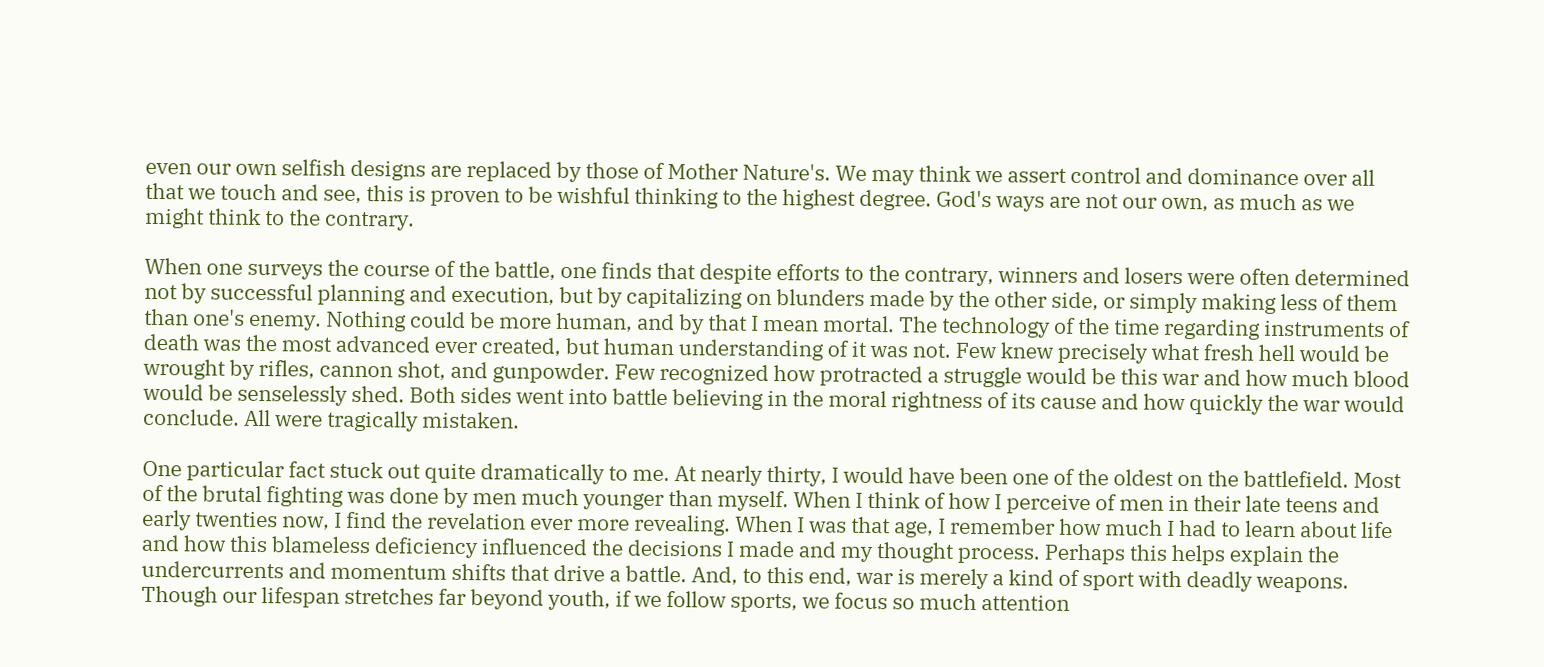even our own selfish designs are replaced by those of Mother Nature's. We may think we assert control and dominance over all that we touch and see, this is proven to be wishful thinking to the highest degree. God's ways are not our own, as much as we might think to the contrary.

When one surveys the course of the battle, one finds that despite efforts to the contrary, winners and losers were often determined not by successful planning and execution, but by capitalizing on blunders made by the other side, or simply making less of them than one's enemy. Nothing could be more human, and by that I mean mortal. The technology of the time regarding instruments of death was the most advanced ever created, but human understanding of it was not. Few knew precisely what fresh hell would be wrought by rifles, cannon shot, and gunpowder. Few recognized how protracted a struggle would be this war and how much blood would be senselessly shed. Both sides went into battle believing in the moral rightness of its cause and how quickly the war would conclude. All were tragically mistaken.

One particular fact stuck out quite dramatically to me. At nearly thirty, I would have been one of the oldest on the battlefield. Most of the brutal fighting was done by men much younger than myself. When I think of how I perceive of men in their late teens and early twenties now, I find the revelation ever more revealing. When I was that age, I remember how much I had to learn about life and how this blameless deficiency influenced the decisions I made and my thought process. Perhaps this helps explain the undercurrents and momentum shifts that drive a battle. And, to this end, war is merely a kind of sport with deadly weapons. Though our lifespan stretches far beyond youth, if we follow sports, we focus so much attention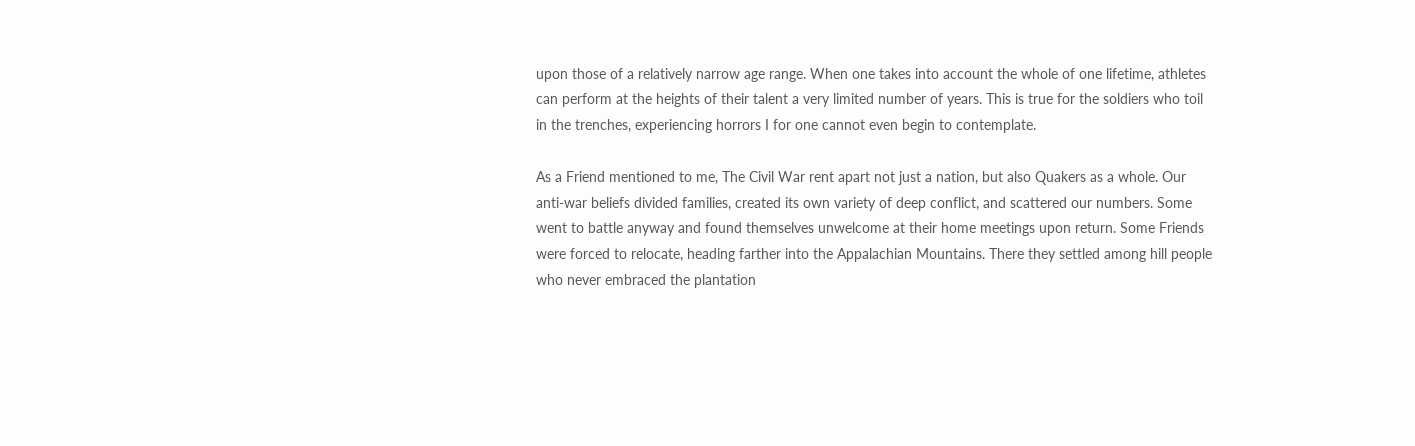upon those of a relatively narrow age range. When one takes into account the whole of one lifetime, athletes can perform at the heights of their talent a very limited number of years. This is true for the soldiers who toil in the trenches, experiencing horrors I for one cannot even begin to contemplate.

As a Friend mentioned to me, The Civil War rent apart not just a nation, but also Quakers as a whole. Our anti-war beliefs divided families, created its own variety of deep conflict, and scattered our numbers. Some went to battle anyway and found themselves unwelcome at their home meetings upon return. Some Friends were forced to relocate, heading farther into the Appalachian Mountains. There they settled among hill people who never embraced the plantation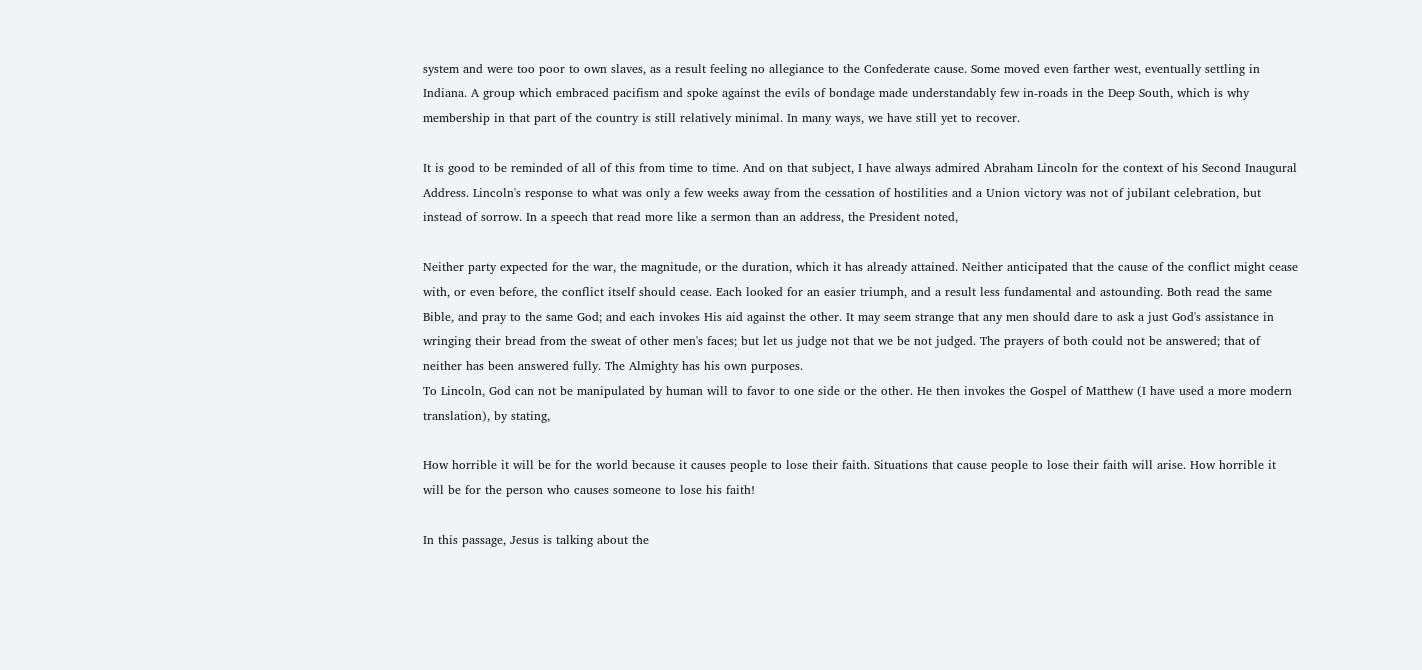system and were too poor to own slaves, as a result feeling no allegiance to the Confederate cause. Some moved even farther west, eventually settling in Indiana. A group which embraced pacifism and spoke against the evils of bondage made understandably few in-roads in the Deep South, which is why membership in that part of the country is still relatively minimal. In many ways, we have still yet to recover.

It is good to be reminded of all of this from time to time. And on that subject, I have always admired Abraham Lincoln for the context of his Second Inaugural Address. Lincoln's response to what was only a few weeks away from the cessation of hostilities and a Union victory was not of jubilant celebration, but instead of sorrow. In a speech that read more like a sermon than an address, the President noted,

Neither party expected for the war, the magnitude, or the duration, which it has already attained. Neither anticipated that the cause of the conflict might cease with, or even before, the conflict itself should cease. Each looked for an easier triumph, and a result less fundamental and astounding. Both read the same Bible, and pray to the same God; and each invokes His aid against the other. It may seem strange that any men should dare to ask a just God's assistance in wringing their bread from the sweat of other men's faces; but let us judge not that we be not judged. The prayers of both could not be answered; that of neither has been answered fully. The Almighty has his own purposes.
To Lincoln, God can not be manipulated by human will to favor to one side or the other. He then invokes the Gospel of Matthew (I have used a more modern translation), by stating,

How horrible it will be for the world because it causes people to lose their faith. Situations that cause people to lose their faith will arise. How horrible it will be for the person who causes someone to lose his faith!

In this passage, Jesus is talking about the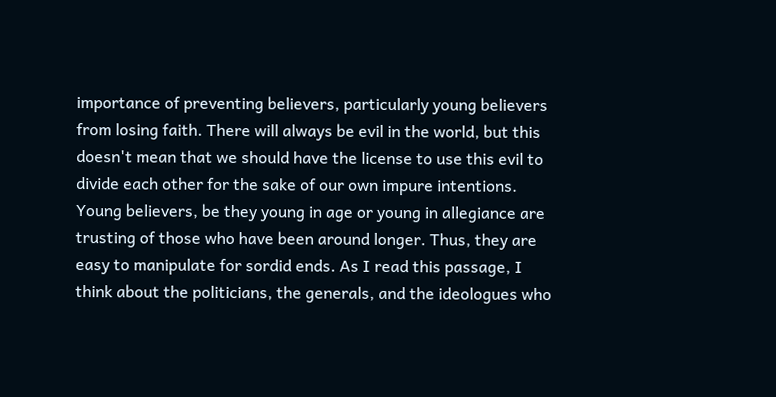importance of preventing believers, particularly young believers from losing faith. There will always be evil in the world, but this doesn't mean that we should have the license to use this evil to divide each other for the sake of our own impure intentions. Young believers, be they young in age or young in allegiance are trusting of those who have been around longer. Thus, they are easy to manipulate for sordid ends. As I read this passage, I think about the politicians, the generals, and the ideologues who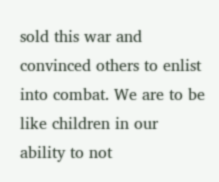sold this war and convinced others to enlist into combat. We are to be like children in our ability to not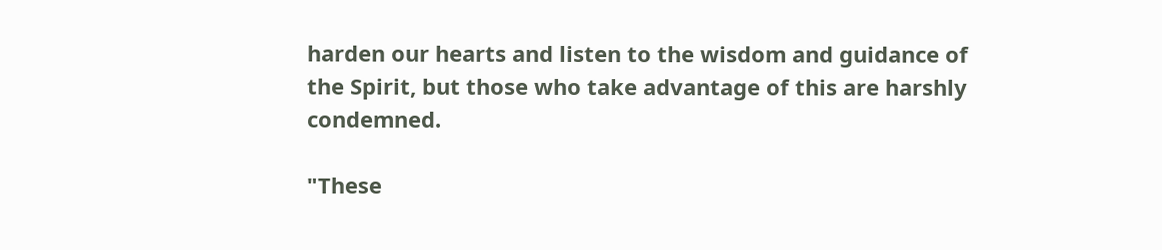harden our hearts and listen to the wisdom and guidance of the Spirit, but those who take advantage of this are harshly condemned.

"These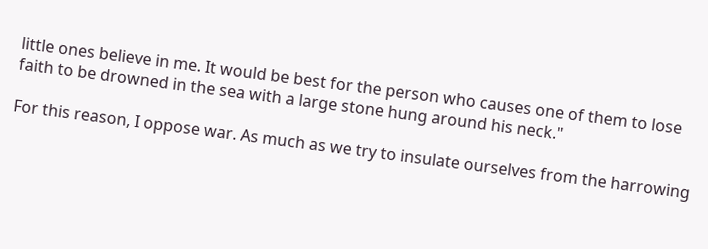little ones believe in me. It would be best for the person who causes one of them to lose faith to be drowned in the sea with a large stone hung around his neck."

For this reason, I oppose war. As much as we try to insulate ourselves from the harrowing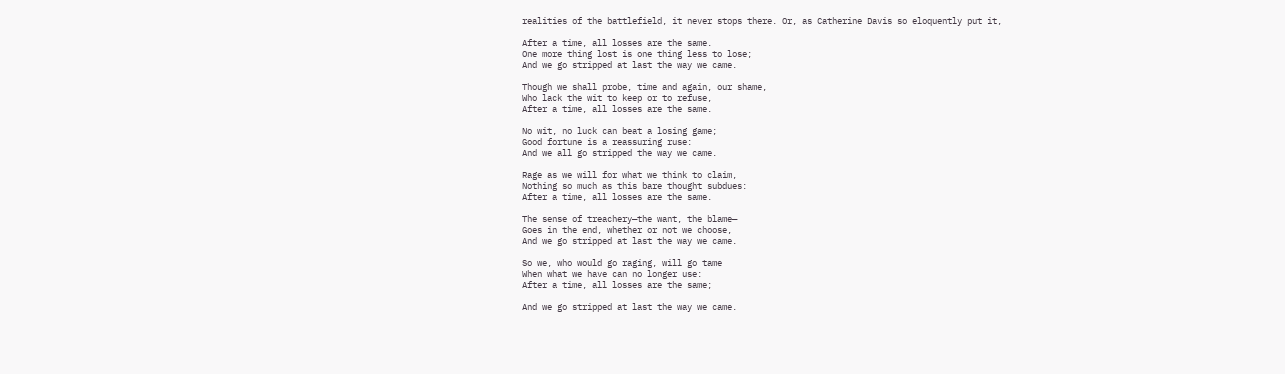realities of the battlefield, it never stops there. Or, as Catherine Davis so eloquently put it,

After a time, all losses are the same.
One more thing lost is one thing less to lose;
And we go stripped at last the way we came.

Though we shall probe, time and again, our shame,
Who lack the wit to keep or to refuse,
After a time, all losses are the same.

No wit, no luck can beat a losing game;
Good fortune is a reassuring ruse:
And we all go stripped the way we came.

Rage as we will for what we think to claim,
Nothing so much as this bare thought subdues:
After a time, all losses are the same.

The sense of treachery—the want, the blame—
Goes in the end, whether or not we choose,
And we go stripped at last the way we came.

So we, who would go raging, will go tame
When what we have can no longer use:
After a time, all losses are the same;

And we go stripped at last the way we came.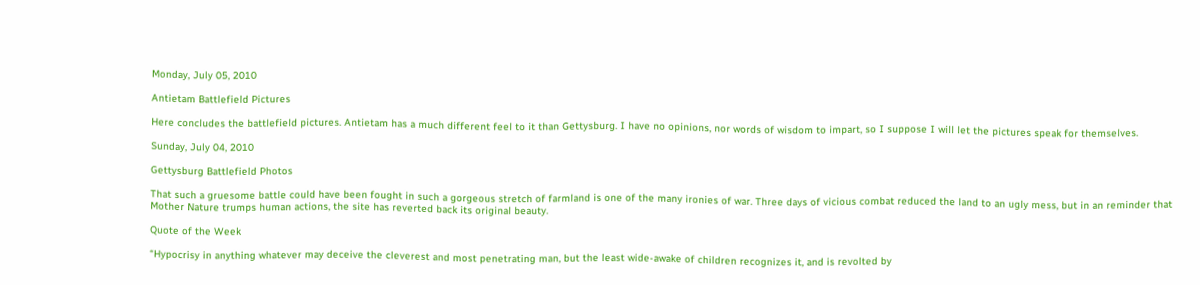Monday, July 05, 2010

Antietam Battlefield Pictures

Here concludes the battlefield pictures. Antietam has a much different feel to it than Gettysburg. I have no opinions, nor words of wisdom to impart, so I suppose I will let the pictures speak for themselves.

Sunday, July 04, 2010

Gettysburg Battlefield Photos

That such a gruesome battle could have been fought in such a gorgeous stretch of farmland is one of the many ironies of war. Three days of vicious combat reduced the land to an ugly mess, but in an reminder that Mother Nature trumps human actions, the site has reverted back its original beauty.

Quote of the Week

“Hypocrisy in anything whatever may deceive the cleverest and most penetrating man, but the least wide-awake of children recognizes it, and is revolted by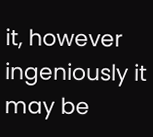it, however ingeniously it may be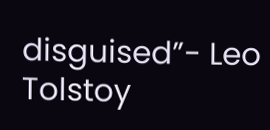disguised”- Leo Tolstoy